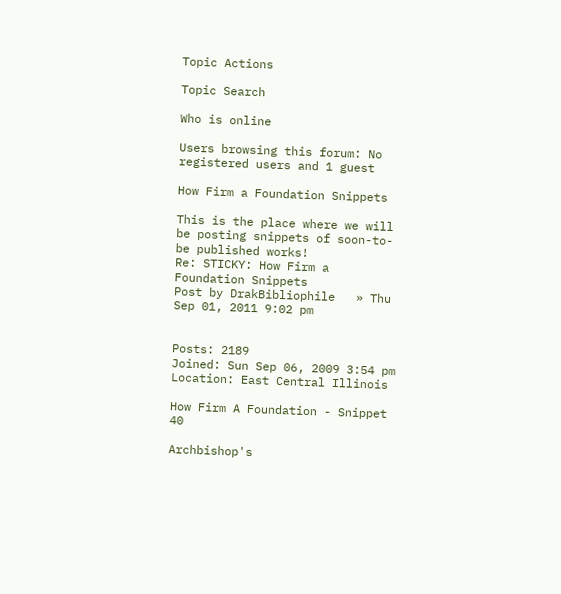Topic Actions

Topic Search

Who is online

Users browsing this forum: No registered users and 1 guest

How Firm a Foundation Snippets

This is the place where we will be posting snippets of soon-to-be published works!
Re: STICKY: How Firm a Foundation Snippets
Post by DrakBibliophile   » Thu Sep 01, 2011 9:02 pm


Posts: 2189
Joined: Sun Sep 06, 2009 3:54 pm
Location: East Central Illinois

How Firm A Foundation - Snippet 40

Archbishop's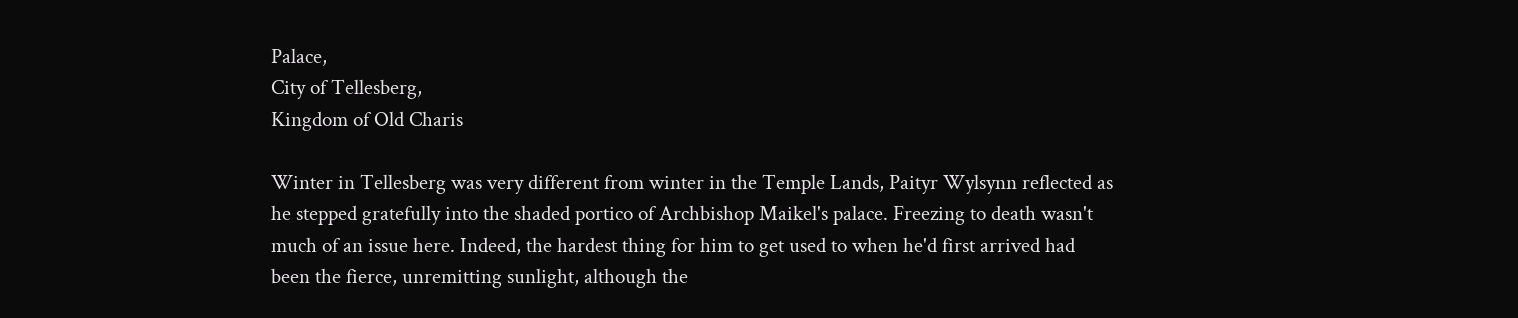Palace,
City of Tellesberg,
Kingdom of Old Charis

Winter in Tellesberg was very different from winter in the Temple Lands, Paityr Wylsynn reflected as he stepped gratefully into the shaded portico of Archbishop Maikel's palace. Freezing to death wasn't much of an issue here. Indeed, the hardest thing for him to get used to when he'd first arrived had been the fierce, unremitting sunlight, although the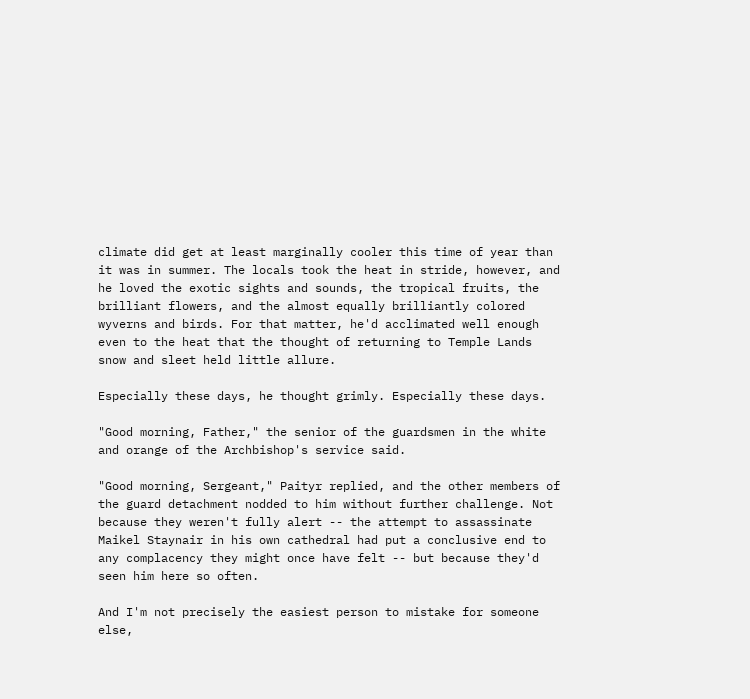climate did get at least marginally cooler this time of year than it was in summer. The locals took the heat in stride, however, and he loved the exotic sights and sounds, the tropical fruits, the brilliant flowers, and the almost equally brilliantly colored wyverns and birds. For that matter, he'd acclimated well enough even to the heat that the thought of returning to Temple Lands snow and sleet held little allure.

Especially these days, he thought grimly. Especially these days.

"Good morning, Father," the senior of the guardsmen in the white and orange of the Archbishop's service said.

"Good morning, Sergeant," Paityr replied, and the other members of the guard detachment nodded to him without further challenge. Not because they weren't fully alert -- the attempt to assassinate Maikel Staynair in his own cathedral had put a conclusive end to any complacency they might once have felt -- but because they'd seen him here so often.

And I'm not precisely the easiest person to mistake for someone else,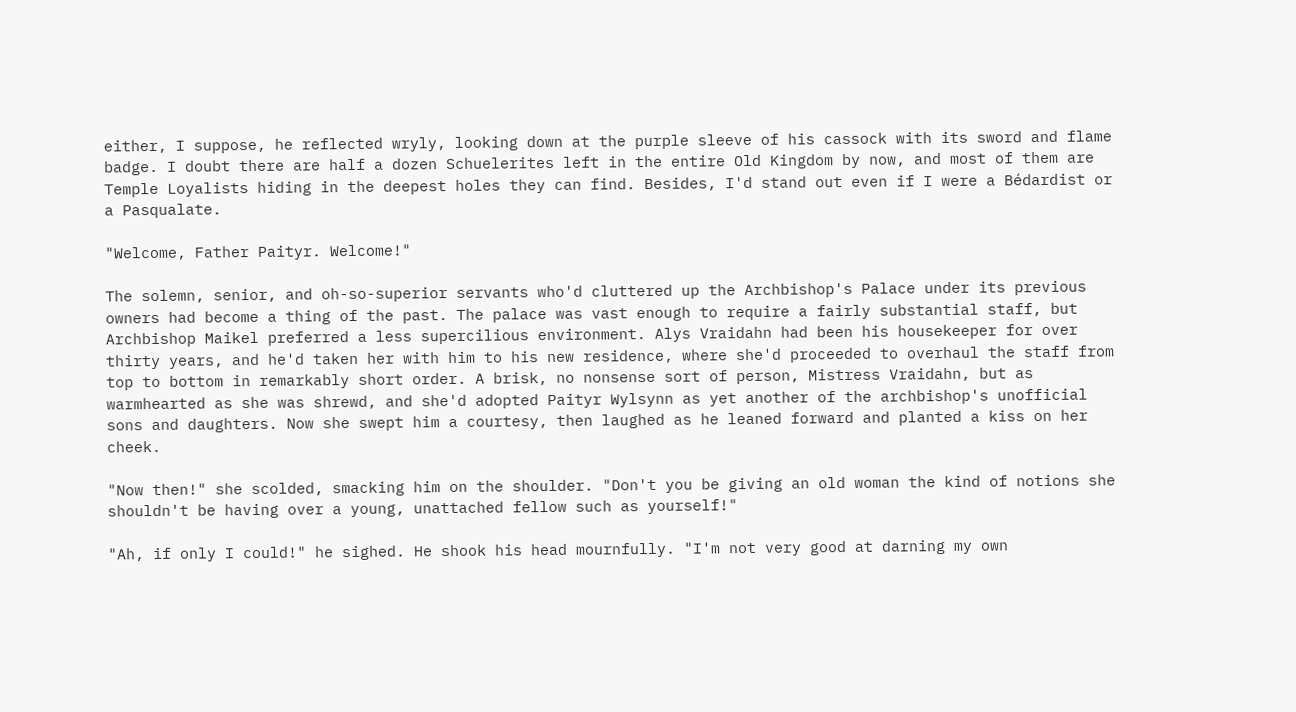either, I suppose, he reflected wryly, looking down at the purple sleeve of his cassock with its sword and flame badge. I doubt there are half a dozen Schuelerites left in the entire Old Kingdom by now, and most of them are Temple Loyalists hiding in the deepest holes they can find. Besides, I'd stand out even if I were a Bédardist or a Pasqualate.

"Welcome, Father Paityr. Welcome!"

The solemn, senior, and oh-so-superior servants who'd cluttered up the Archbishop's Palace under its previous owners had become a thing of the past. The palace was vast enough to require a fairly substantial staff, but Archbishop Maikel preferred a less supercilious environment. Alys Vraidahn had been his housekeeper for over thirty years, and he'd taken her with him to his new residence, where she'd proceeded to overhaul the staff from top to bottom in remarkably short order. A brisk, no nonsense sort of person, Mistress Vraidahn, but as warmhearted as she was shrewd, and she'd adopted Paityr Wylsynn as yet another of the archbishop's unofficial sons and daughters. Now she swept him a courtesy, then laughed as he leaned forward and planted a kiss on her cheek.

"Now then!" she scolded, smacking him on the shoulder. "Don't you be giving an old woman the kind of notions she shouldn't be having over a young, unattached fellow such as yourself!"

"Ah, if only I could!" he sighed. He shook his head mournfully. "I'm not very good at darning my own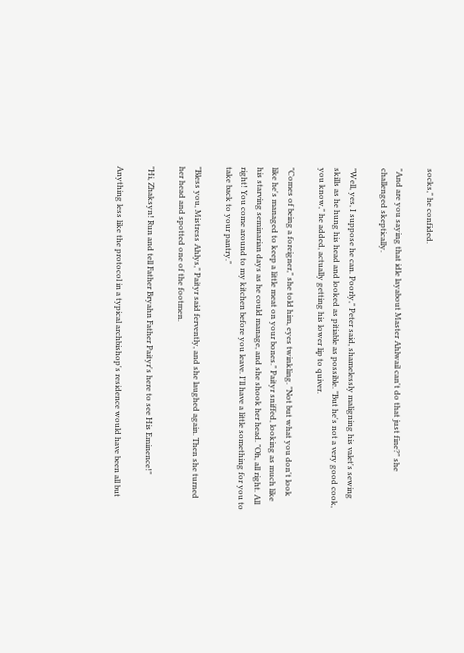socks," he confided.

"And are you saying that idle layabout Master Ahlwail can't do that just fine?" she challenged skeptically.

"Well, yes, I suppose he can. Poorly," Peter said, shamelessly maligning his valet's sewing skills as he hung his head and looked as pitiable as possible. "But he's not a very good cook, you know," he added, actually getting his lower lip to quiver.

"Comes of being a foreigner," she told him, eyes twinkling. "Not but what you don't look like he's managed to keep a little meat on your bones." Paityr sniffed, looking as much like his starving seminarian days as he could manage, and she shook her head. "Oh, all right. All right! You come around to my kitchen before you leave. I'll have a little something for you to take back to your pantry."

"Bless you, Mistress Ahlys," Paityr said fervently, and she laughed again. Then she turned her head and spotted one of the footmen.

"Hi, Zhaksyn! Run and tell Father Bryahn Father Paityr's here to see His Eminence!"

Anything less like the protocol in a typical archbishop's residence would have been all but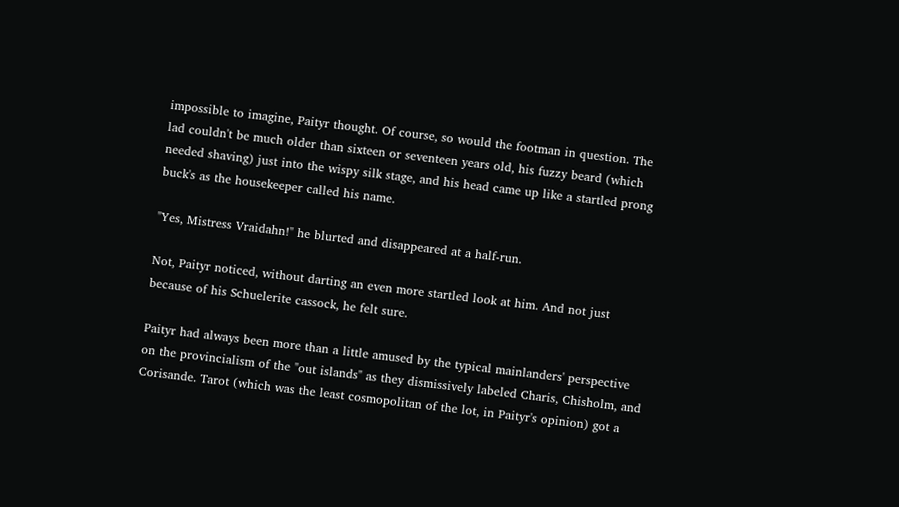impossible to imagine, Paityr thought. Of course, so would the footman in question. The lad couldn't be much older than sixteen or seventeen years old, his fuzzy beard (which needed shaving) just into the wispy silk stage, and his head came up like a startled prong buck's as the housekeeper called his name.

"Yes, Mistress Vraidahn!" he blurted and disappeared at a half-run.

Not, Paityr noticed, without darting an even more startled look at him. And not just because of his Schuelerite cassock, he felt sure.

Paityr had always been more than a little amused by the typical mainlanders' perspective on the provincialism of the "out islands" as they dismissively labeled Charis, Chisholm, and Corisande. Tarot (which was the least cosmopolitan of the lot, in Paityr's opinion) got a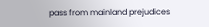pass from mainland prejudices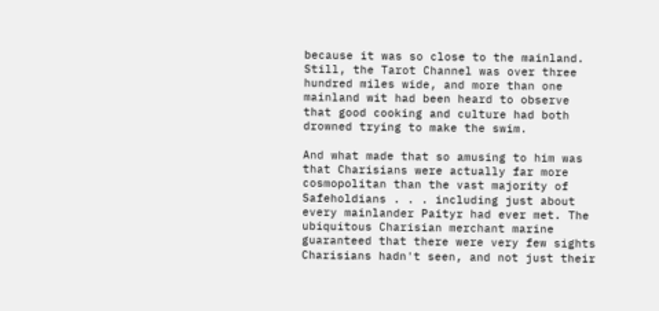because it was so close to the mainland. Still, the Tarot Channel was over three hundred miles wide, and more than one mainland wit had been heard to observe that good cooking and culture had both drowned trying to make the swim.

And what made that so amusing to him was that Charisians were actually far more cosmopolitan than the vast majority of Safeholdians . . . including just about every mainlander Paityr had ever met. The ubiquitous Charisian merchant marine guaranteed that there were very few sights Charisians hadn't seen, and not just their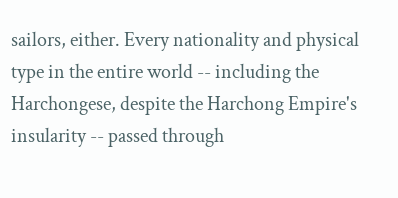sailors, either. Every nationality and physical type in the entire world -- including the Harchongese, despite the Harchong Empire's insularity -- passed through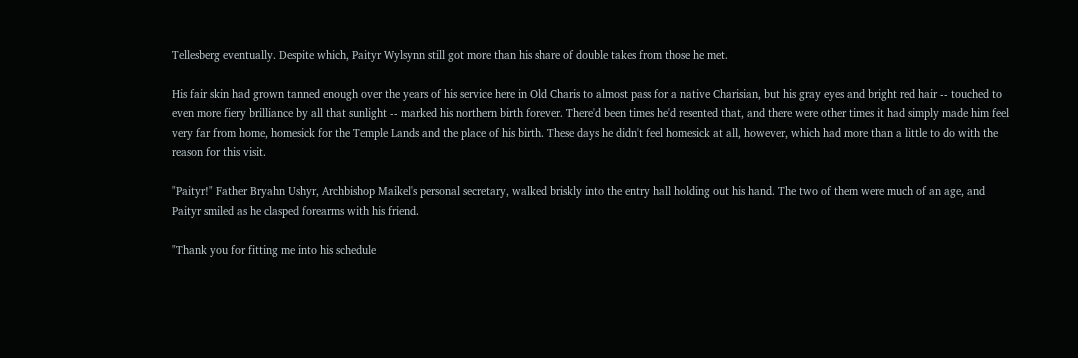Tellesberg eventually. Despite which, Paityr Wylsynn still got more than his share of double takes from those he met.

His fair skin had grown tanned enough over the years of his service here in Old Charis to almost pass for a native Charisian, but his gray eyes and bright red hair -- touched to even more fiery brilliance by all that sunlight -- marked his northern birth forever. There'd been times he'd resented that, and there were other times it had simply made him feel very far from home, homesick for the Temple Lands and the place of his birth. These days he didn't feel homesick at all, however, which had more than a little to do with the reason for this visit.

"Paityr!" Father Bryahn Ushyr, Archbishop Maikel's personal secretary, walked briskly into the entry hall holding out his hand. The two of them were much of an age, and Paityr smiled as he clasped forearms with his friend.

"Thank you for fitting me into his schedule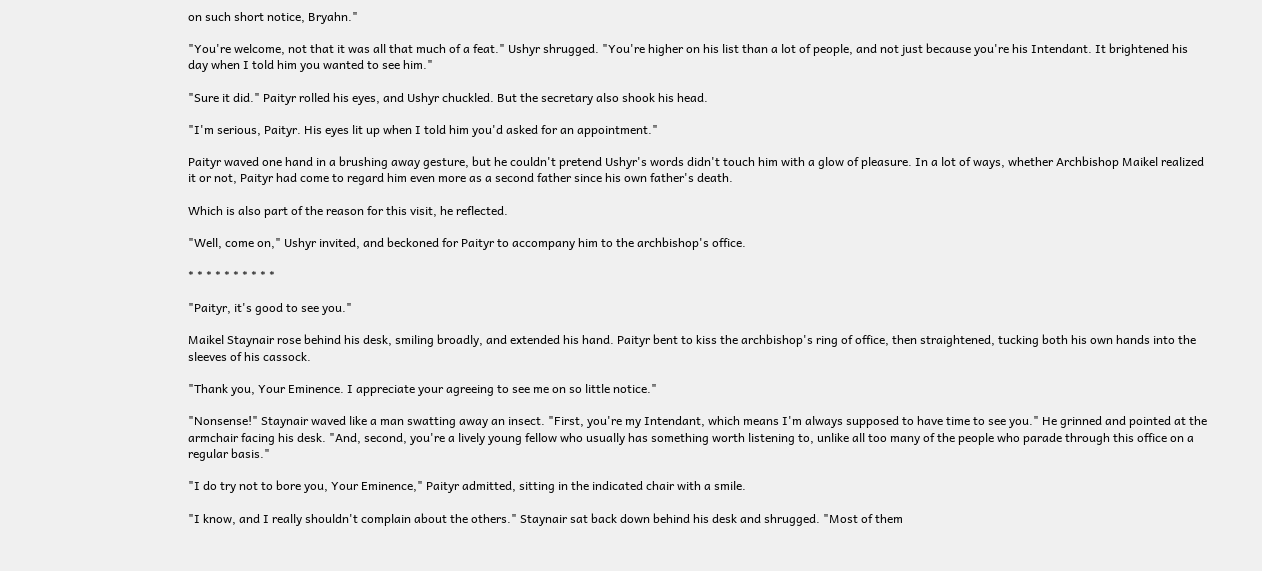on such short notice, Bryahn."

"You're welcome, not that it was all that much of a feat." Ushyr shrugged. "You're higher on his list than a lot of people, and not just because you're his Intendant. It brightened his day when I told him you wanted to see him."

"Sure it did." Paityr rolled his eyes, and Ushyr chuckled. But the secretary also shook his head.

"I'm serious, Paityr. His eyes lit up when I told him you'd asked for an appointment."

Paityr waved one hand in a brushing away gesture, but he couldn't pretend Ushyr's words didn't touch him with a glow of pleasure. In a lot of ways, whether Archbishop Maikel realized it or not, Paityr had come to regard him even more as a second father since his own father's death.

Which is also part of the reason for this visit, he reflected.

"Well, come on," Ushyr invited, and beckoned for Paityr to accompany him to the archbishop's office.

* * * * * * * * * *

"Paityr, it's good to see you."

Maikel Staynair rose behind his desk, smiling broadly, and extended his hand. Paityr bent to kiss the archbishop's ring of office, then straightened, tucking both his own hands into the sleeves of his cassock.

"Thank you, Your Eminence. I appreciate your agreeing to see me on so little notice."

"Nonsense!" Staynair waved like a man swatting away an insect. "First, you're my Intendant, which means I'm always supposed to have time to see you." He grinned and pointed at the armchair facing his desk. "And, second, you're a lively young fellow who usually has something worth listening to, unlike all too many of the people who parade through this office on a regular basis."

"I do try not to bore you, Your Eminence," Paityr admitted, sitting in the indicated chair with a smile.

"I know, and I really shouldn't complain about the others." Staynair sat back down behind his desk and shrugged. "Most of them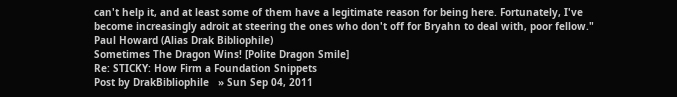can't help it, and at least some of them have a legitimate reason for being here. Fortunately, I've become increasingly adroit at steering the ones who don't off for Bryahn to deal with, poor fellow."
Paul Howard (Alias Drak Bibliophile)
Sometimes The Dragon Wins! [Polite Dragon Smile]
Re: STICKY: How Firm a Foundation Snippets
Post by DrakBibliophile   » Sun Sep 04, 2011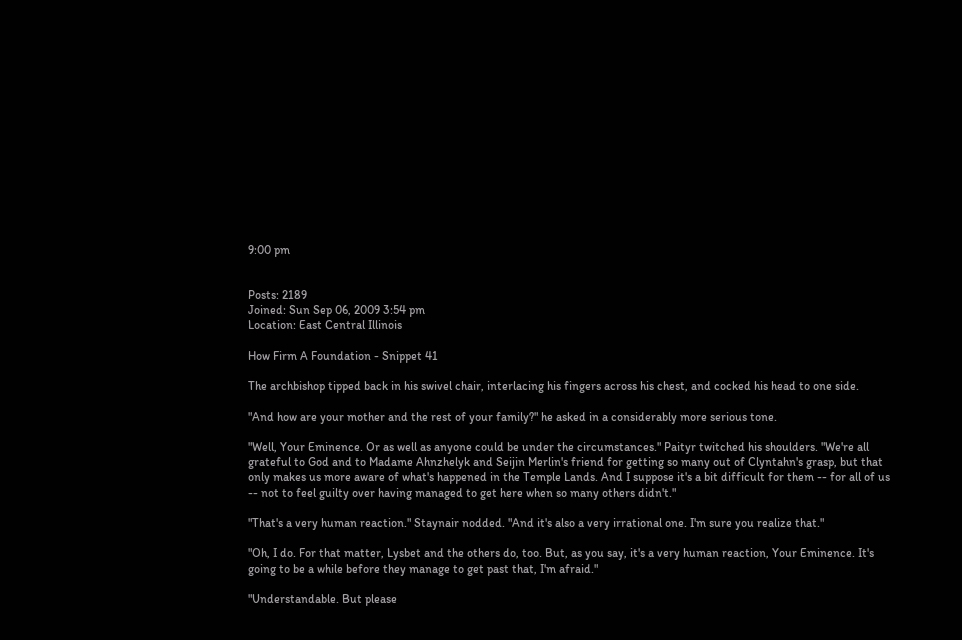9:00 pm


Posts: 2189
Joined: Sun Sep 06, 2009 3:54 pm
Location: East Central Illinois

How Firm A Foundation - Snippet 41

The archbishop tipped back in his swivel chair, interlacing his fingers across his chest, and cocked his head to one side.

"And how are your mother and the rest of your family?" he asked in a considerably more serious tone.

"Well, Your Eminence. Or as well as anyone could be under the circumstances." Paityr twitched his shoulders. "We're all grateful to God and to Madame Ahnzhelyk and Seijin Merlin's friend for getting so many out of Clyntahn's grasp, but that only makes us more aware of what's happened in the Temple Lands. And I suppose it's a bit difficult for them -- for all of us -- not to feel guilty over having managed to get here when so many others didn't."

"That's a very human reaction." Staynair nodded. "And it's also a very irrational one. I'm sure you realize that."

"Oh, I do. For that matter, Lysbet and the others do, too. But, as you say, it's a very human reaction, Your Eminence. It's going to be a while before they manage to get past that, I'm afraid."

"Understandable. But please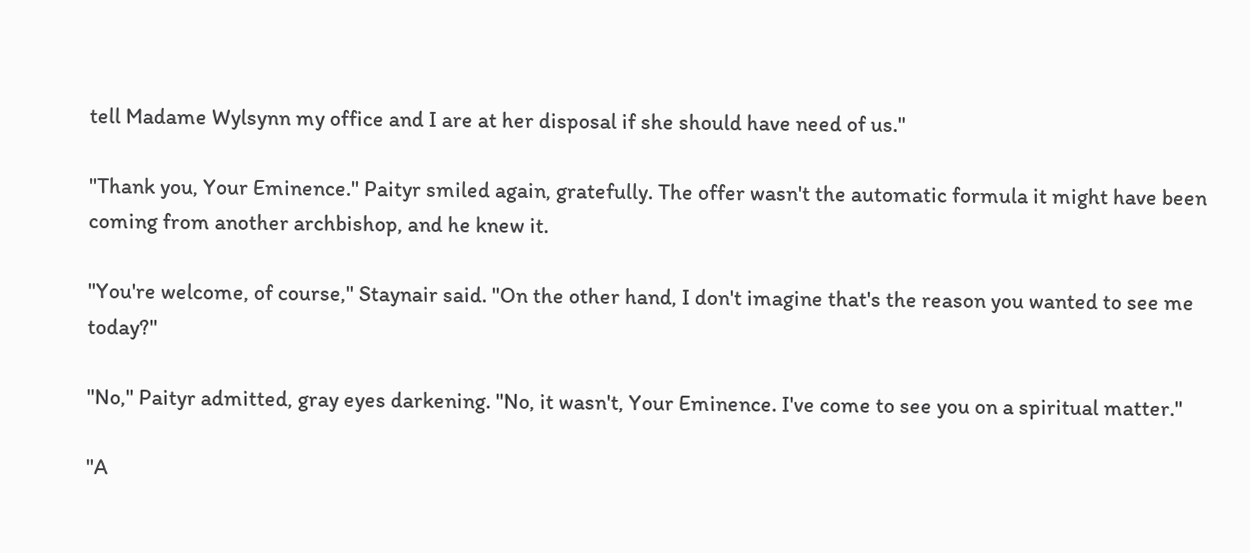tell Madame Wylsynn my office and I are at her disposal if she should have need of us."

"Thank you, Your Eminence." Paityr smiled again, gratefully. The offer wasn't the automatic formula it might have been coming from another archbishop, and he knew it.

"You're welcome, of course," Staynair said. "On the other hand, I don't imagine that's the reason you wanted to see me today?"

"No," Paityr admitted, gray eyes darkening. "No, it wasn't, Your Eminence. I've come to see you on a spiritual matter."

"A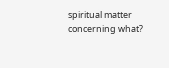spiritual matter concerning what?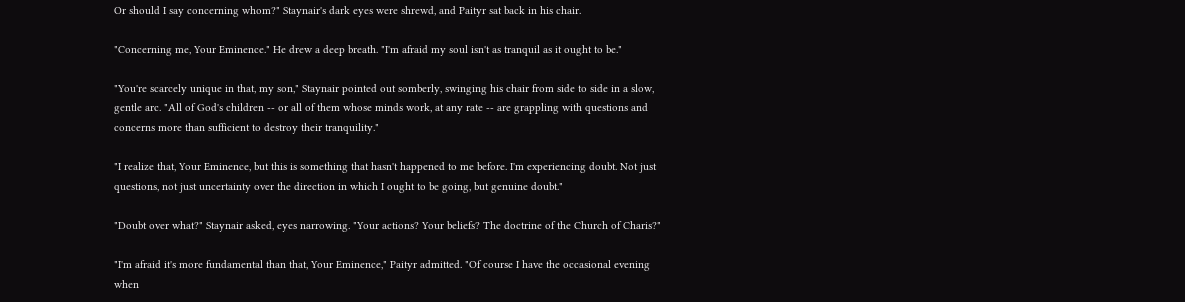Or should I say concerning whom?" Staynair's dark eyes were shrewd, and Paityr sat back in his chair.

"Concerning me, Your Eminence." He drew a deep breath. "I'm afraid my soul isn't as tranquil as it ought to be."

"You're scarcely unique in that, my son," Staynair pointed out somberly, swinging his chair from side to side in a slow, gentle arc. "All of God's children -- or all of them whose minds work, at any rate -- are grappling with questions and concerns more than sufficient to destroy their tranquility."

"I realize that, Your Eminence, but this is something that hasn't happened to me before. I'm experiencing doubt. Not just questions, not just uncertainty over the direction in which I ought to be going, but genuine doubt."

"Doubt over what?" Staynair asked, eyes narrowing. "Your actions? Your beliefs? The doctrine of the Church of Charis?"

"I'm afraid it's more fundamental than that, Your Eminence," Paityr admitted. "Of course I have the occasional evening when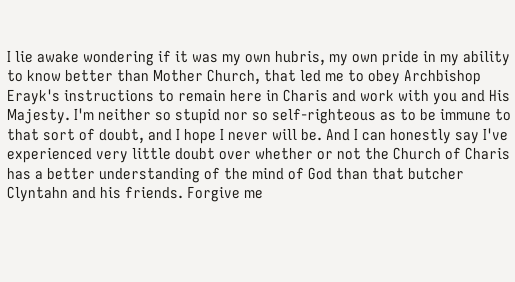I lie awake wondering if it was my own hubris, my own pride in my ability to know better than Mother Church, that led me to obey Archbishop Erayk's instructions to remain here in Charis and work with you and His Majesty. I'm neither so stupid nor so self-righteous as to be immune to that sort of doubt, and I hope I never will be. And I can honestly say I've experienced very little doubt over whether or not the Church of Charis has a better understanding of the mind of God than that butcher Clyntahn and his friends. Forgive me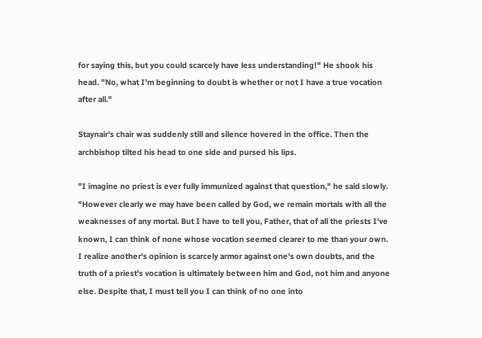for saying this, but you could scarcely have less understanding!" He shook his head. "No, what I'm beginning to doubt is whether or not I have a true vocation after all."

Staynair's chair was suddenly still and silence hovered in the office. Then the archbishop tilted his head to one side and pursed his lips.

"I imagine no priest is ever fully immunized against that question," he said slowly. "However clearly we may have been called by God, we remain mortals with all the weaknesses of any mortal. But I have to tell you, Father, that of all the priests I've known, I can think of none whose vocation seemed clearer to me than your own. I realize another's opinion is scarcely armor against one's own doubts, and the truth of a priest's vocation is ultimately between him and God, not him and anyone else. Despite that, I must tell you I can think of no one into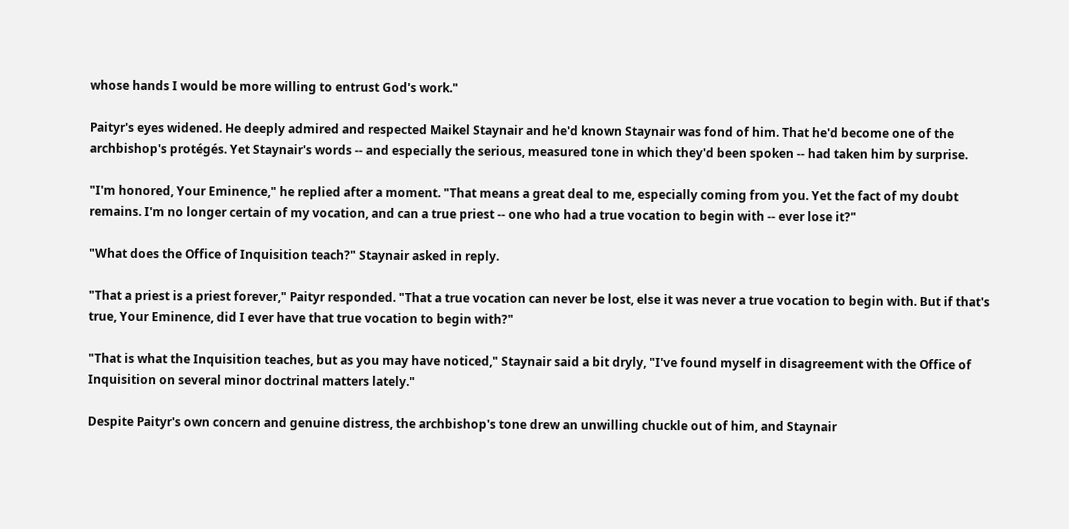whose hands I would be more willing to entrust God's work."

Paityr's eyes widened. He deeply admired and respected Maikel Staynair and he'd known Staynair was fond of him. That he'd become one of the archbishop's protégés. Yet Staynair's words -- and especially the serious, measured tone in which they'd been spoken -- had taken him by surprise.

"I'm honored, Your Eminence," he replied after a moment. "That means a great deal to me, especially coming from you. Yet the fact of my doubt remains. I'm no longer certain of my vocation, and can a true priest -- one who had a true vocation to begin with -- ever lose it?"

"What does the Office of Inquisition teach?" Staynair asked in reply.

"That a priest is a priest forever," Paityr responded. "That a true vocation can never be lost, else it was never a true vocation to begin with. But if that's true, Your Eminence, did I ever have that true vocation to begin with?"

"That is what the Inquisition teaches, but as you may have noticed," Staynair said a bit dryly, "I've found myself in disagreement with the Office of Inquisition on several minor doctrinal matters lately."

Despite Paityr's own concern and genuine distress, the archbishop's tone drew an unwilling chuckle out of him, and Staynair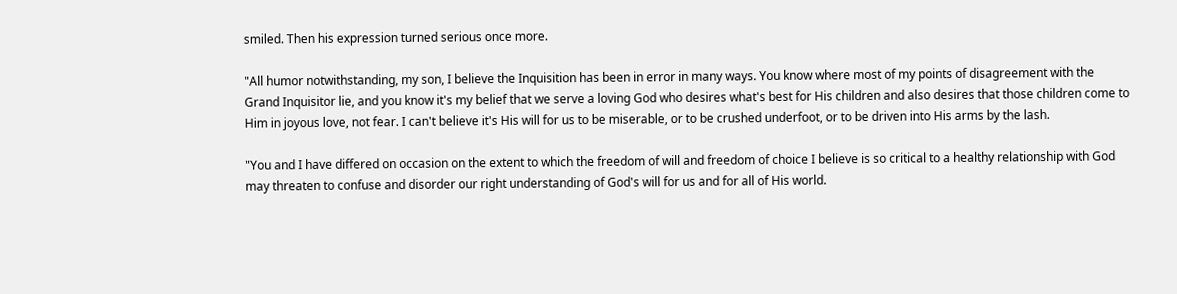smiled. Then his expression turned serious once more.

"All humor notwithstanding, my son, I believe the Inquisition has been in error in many ways. You know where most of my points of disagreement with the Grand Inquisitor lie, and you know it's my belief that we serve a loving God who desires what's best for His children and also desires that those children come to Him in joyous love, not fear. I can't believe it's His will for us to be miserable, or to be crushed underfoot, or to be driven into His arms by the lash.

"You and I have differed on occasion on the extent to which the freedom of will and freedom of choice I believe is so critical to a healthy relationship with God may threaten to confuse and disorder our right understanding of God's will for us and for all of His world.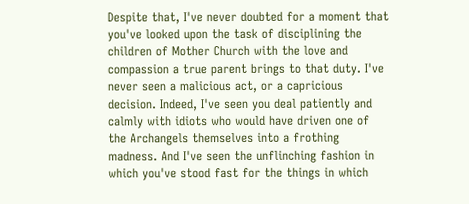Despite that, I've never doubted for a moment that you've looked upon the task of disciplining the children of Mother Church with the love and compassion a true parent brings to that duty. I've never seen a malicious act, or a capricious decision. Indeed, I've seen you deal patiently and calmly with idiots who would have driven one of the Archangels themselves into a frothing madness. And I've seen the unflinching fashion in which you've stood fast for the things in which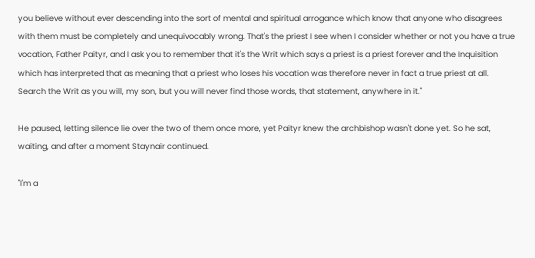you believe without ever descending into the sort of mental and spiritual arrogance which know that anyone who disagrees with them must be completely and unequivocably wrong. That's the priest I see when I consider whether or not you have a true vocation, Father Paityr, and I ask you to remember that it's the Writ which says a priest is a priest forever and the Inquisition which has interpreted that as meaning that a priest who loses his vocation was therefore never in fact a true priest at all. Search the Writ as you will, my son, but you will never find those words, that statement, anywhere in it."

He paused, letting silence lie over the two of them once more, yet Paityr knew the archbishop wasn't done yet. So he sat, waiting, and after a moment Staynair continued.

"I'm a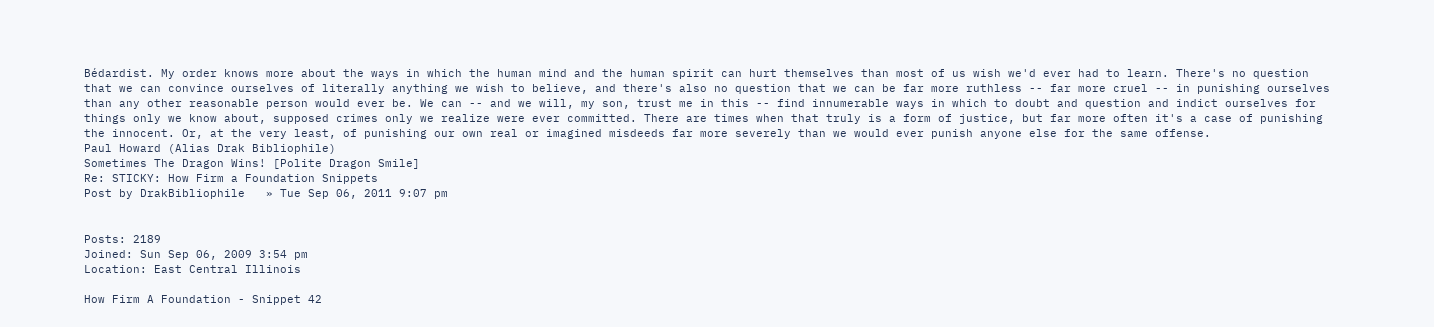Bédardist. My order knows more about the ways in which the human mind and the human spirit can hurt themselves than most of us wish we'd ever had to learn. There's no question that we can convince ourselves of literally anything we wish to believe, and there's also no question that we can be far more ruthless -- far more cruel -- in punishing ourselves than any other reasonable person would ever be. We can -- and we will, my son, trust me in this -- find innumerable ways in which to doubt and question and indict ourselves for things only we know about, supposed crimes only we realize were ever committed. There are times when that truly is a form of justice, but far more often it's a case of punishing the innocent. Or, at the very least, of punishing our own real or imagined misdeeds far more severely than we would ever punish anyone else for the same offense.
Paul Howard (Alias Drak Bibliophile)
Sometimes The Dragon Wins! [Polite Dragon Smile]
Re: STICKY: How Firm a Foundation Snippets
Post by DrakBibliophile   » Tue Sep 06, 2011 9:07 pm


Posts: 2189
Joined: Sun Sep 06, 2009 3:54 pm
Location: East Central Illinois

How Firm A Foundation - Snippet 42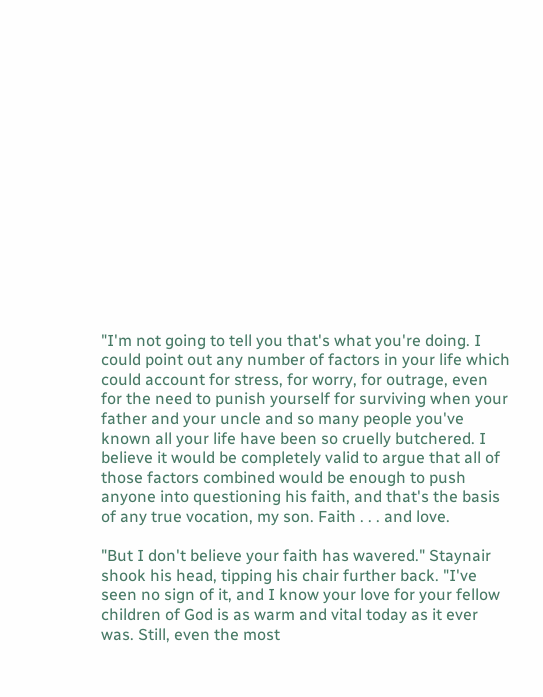"I'm not going to tell you that's what you're doing. I could point out any number of factors in your life which could account for stress, for worry, for outrage, even for the need to punish yourself for surviving when your father and your uncle and so many people you've known all your life have been so cruelly butchered. I believe it would be completely valid to argue that all of those factors combined would be enough to push anyone into questioning his faith, and that's the basis of any true vocation, my son. Faith . . . and love.

"But I don't believe your faith has wavered." Staynair shook his head, tipping his chair further back. "I've seen no sign of it, and I know your love for your fellow children of God is as warm and vital today as it ever was. Still, even the most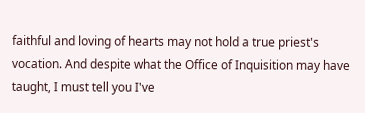faithful and loving of hearts may not hold a true priest's vocation. And despite what the Office of Inquisition may have taught, I must tell you I've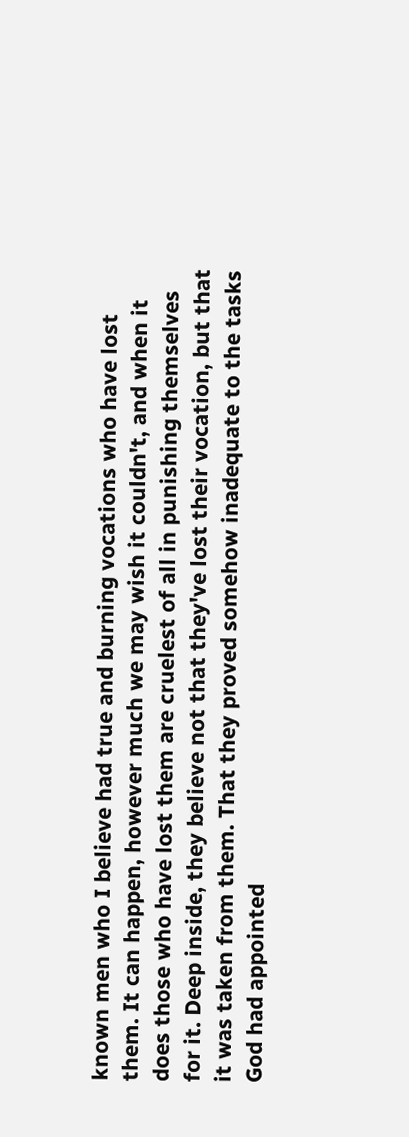known men who I believe had true and burning vocations who have lost them. It can happen, however much we may wish it couldn't, and when it does those who have lost them are cruelest of all in punishing themselves for it. Deep inside, they believe not that they've lost their vocation, but that it was taken from them. That they proved somehow inadequate to the tasks God had appointed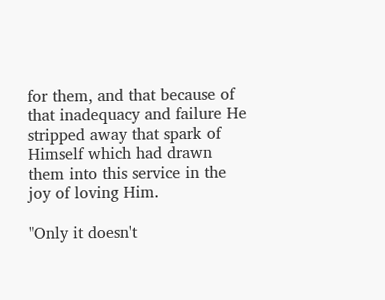for them, and that because of that inadequacy and failure He stripped away that spark of Himself which had drawn them into this service in the joy of loving Him.

"Only it doesn't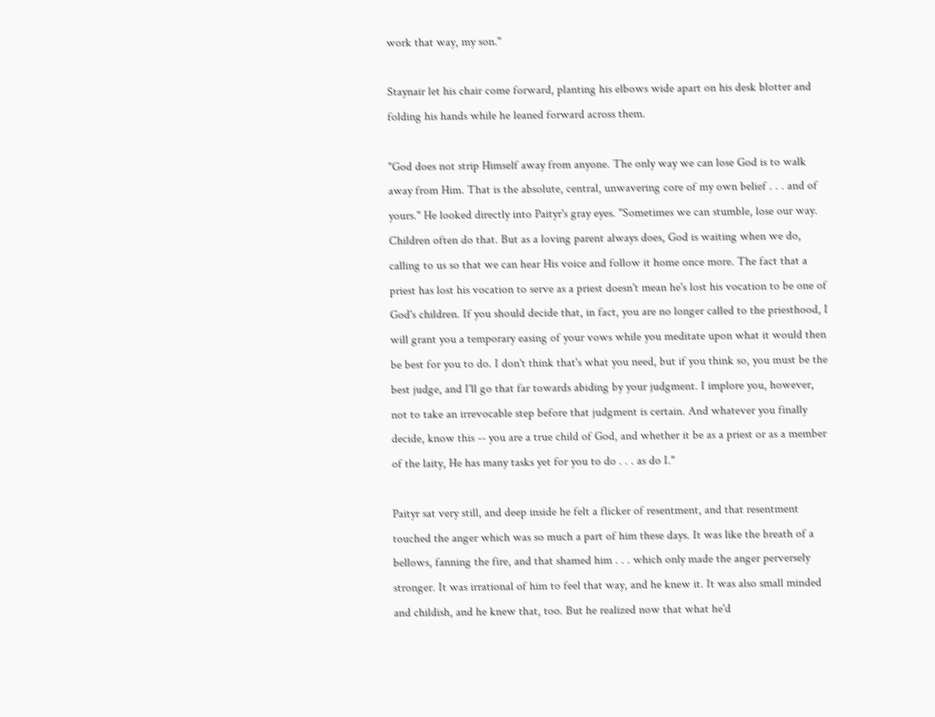work that way, my son."

Staynair let his chair come forward, planting his elbows wide apart on his desk blotter and folding his hands while he leaned forward across them.

"God does not strip Himself away from anyone. The only way we can lose God is to walk away from Him. That is the absolute, central, unwavering core of my own belief . . . and of yours." He looked directly into Paityr's gray eyes. "Sometimes we can stumble, lose our way. Children often do that. But as a loving parent always does, God is waiting when we do, calling to us so that we can hear His voice and follow it home once more. The fact that a priest has lost his vocation to serve as a priest doesn't mean he's lost his vocation to be one of God's children. If you should decide that, in fact, you are no longer called to the priesthood, I will grant you a temporary easing of your vows while you meditate upon what it would then be best for you to do. I don't think that's what you need, but if you think so, you must be the best judge, and I'll go that far towards abiding by your judgment. I implore you, however, not to take an irrevocable step before that judgment is certain. And whatever you finally decide, know this -- you are a true child of God, and whether it be as a priest or as a member of the laity, He has many tasks yet for you to do . . . as do I."

Paityr sat very still, and deep inside he felt a flicker of resentment, and that resentment touched the anger which was so much a part of him these days. It was like the breath of a bellows, fanning the fire, and that shamed him . . . which only made the anger perversely stronger. It was irrational of him to feel that way, and he knew it. It was also small minded and childish, and he knew that, too. But he realized now that what he'd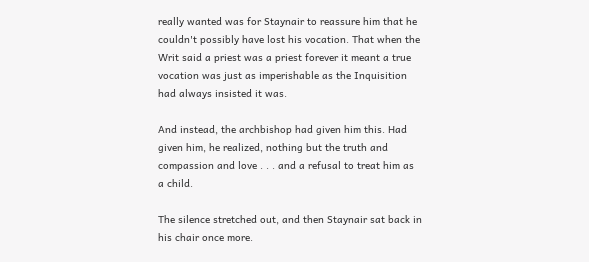really wanted was for Staynair to reassure him that he couldn't possibly have lost his vocation. That when the Writ said a priest was a priest forever it meant a true vocation was just as imperishable as the Inquisition had always insisted it was.

And instead, the archbishop had given him this. Had given him, he realized, nothing but the truth and compassion and love . . . and a refusal to treat him as a child.

The silence stretched out, and then Staynair sat back in his chair once more.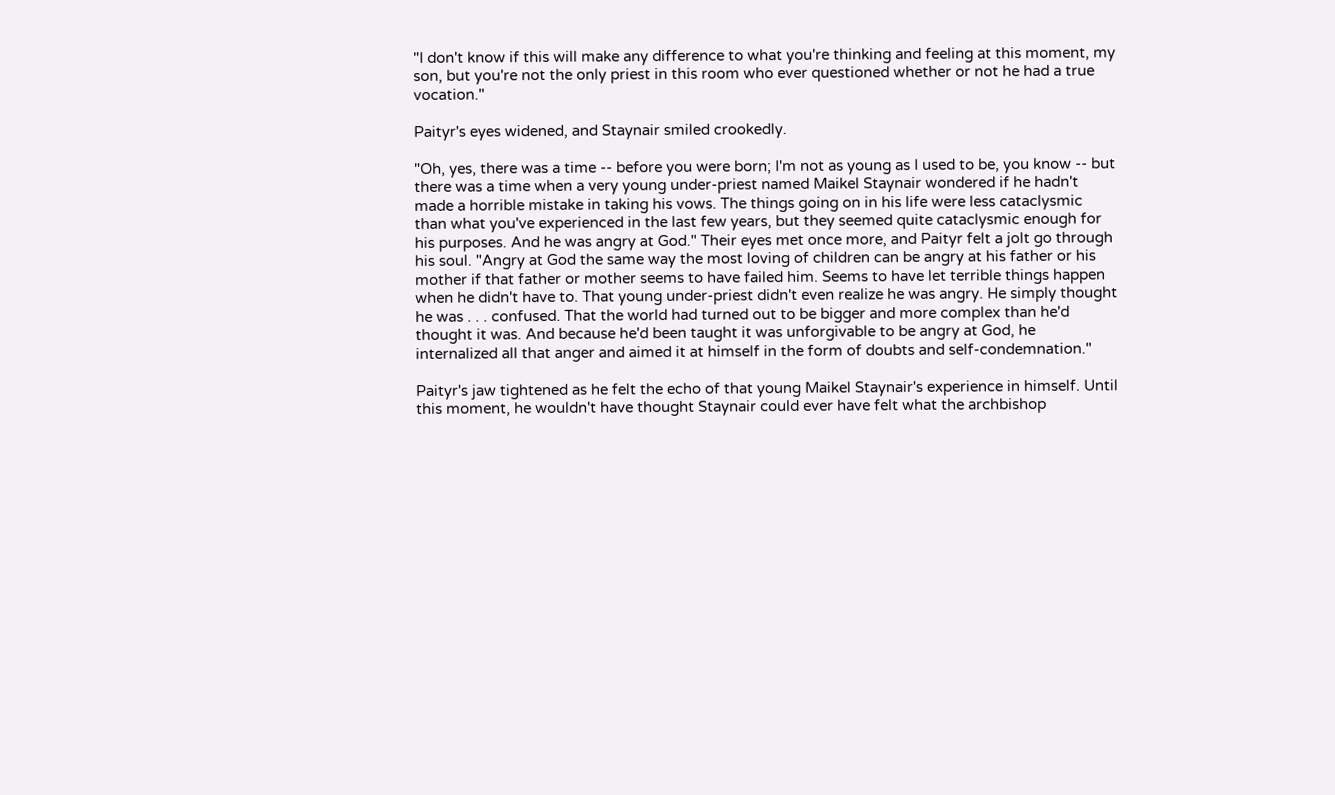"I don't know if this will make any difference to what you're thinking and feeling at this moment, my son, but you're not the only priest in this room who ever questioned whether or not he had a true vocation."

Paityr's eyes widened, and Staynair smiled crookedly.

"Oh, yes, there was a time -- before you were born; I'm not as young as I used to be, you know -- but there was a time when a very young under-priest named Maikel Staynair wondered if he hadn't made a horrible mistake in taking his vows. The things going on in his life were less cataclysmic than what you've experienced in the last few years, but they seemed quite cataclysmic enough for his purposes. And he was angry at God." Their eyes met once more, and Paityr felt a jolt go through his soul. "Angry at God the same way the most loving of children can be angry at his father or his mother if that father or mother seems to have failed him. Seems to have let terrible things happen when he didn't have to. That young under-priest didn't even realize he was angry. He simply thought he was . . . confused. That the world had turned out to be bigger and more complex than he'd thought it was. And because he'd been taught it was unforgivable to be angry at God, he internalized all that anger and aimed it at himself in the form of doubts and self-condemnation."

Paityr's jaw tightened as he felt the echo of that young Maikel Staynair's experience in himself. Until this moment, he wouldn't have thought Staynair could ever have felt what the archbishop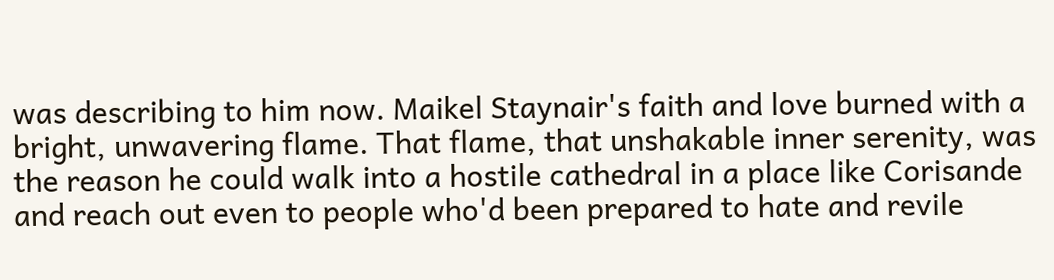was describing to him now. Maikel Staynair's faith and love burned with a bright, unwavering flame. That flame, that unshakable inner serenity, was the reason he could walk into a hostile cathedral in a place like Corisande and reach out even to people who'd been prepared to hate and revile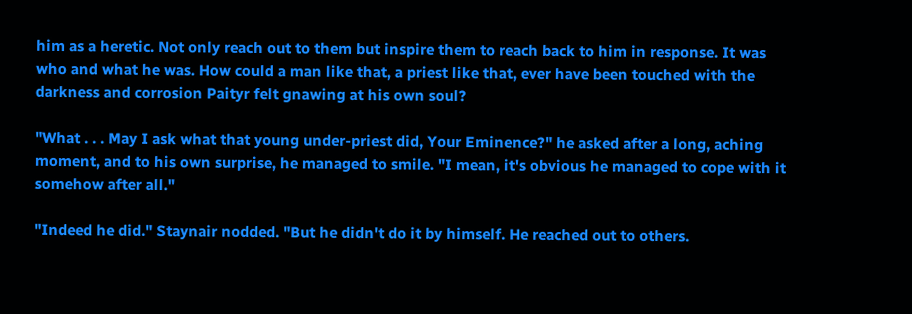him as a heretic. Not only reach out to them but inspire them to reach back to him in response. It was who and what he was. How could a man like that, a priest like that, ever have been touched with the darkness and corrosion Paityr felt gnawing at his own soul?

"What . . . May I ask what that young under-priest did, Your Eminence?" he asked after a long, aching moment, and to his own surprise, he managed to smile. "I mean, it's obvious he managed to cope with it somehow after all."

"Indeed he did." Staynair nodded. "But he didn't do it by himself. He reached out to others.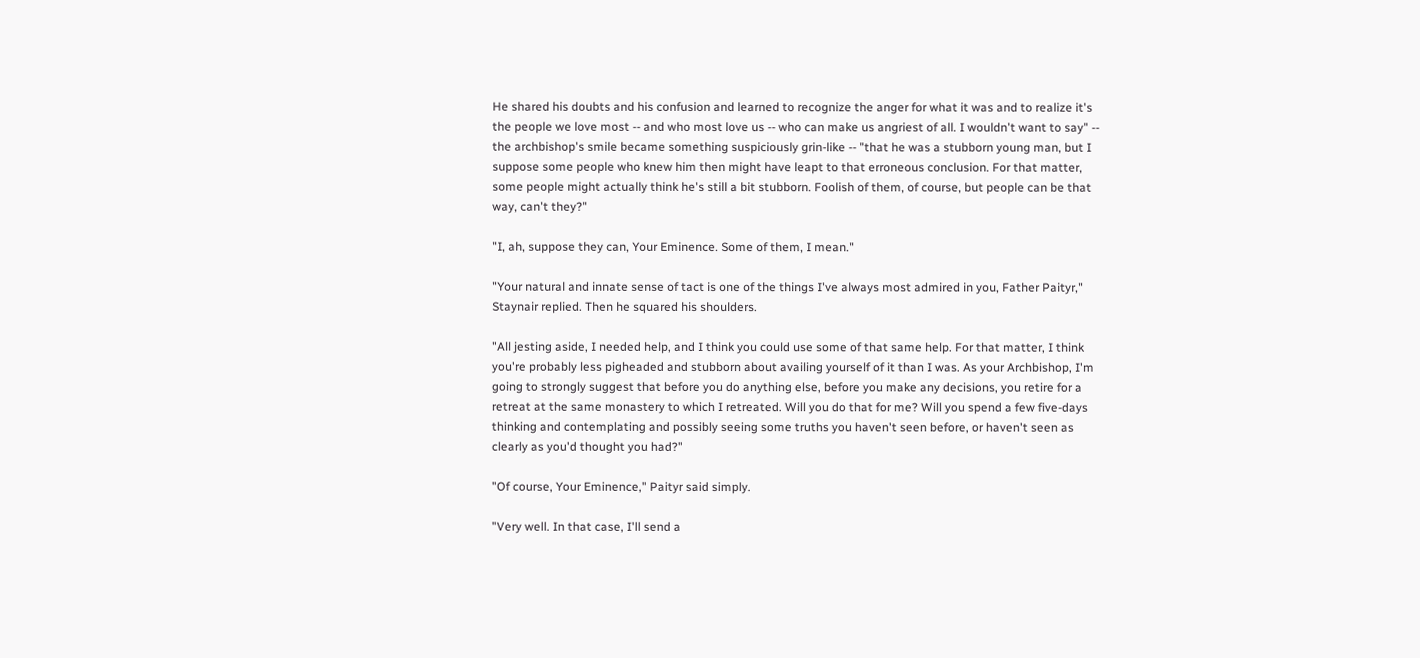He shared his doubts and his confusion and learned to recognize the anger for what it was and to realize it's the people we love most -- and who most love us -- who can make us angriest of all. I wouldn't want to say" -- the archbishop's smile became something suspiciously grin-like -- "that he was a stubborn young man, but I suppose some people who knew him then might have leapt to that erroneous conclusion. For that matter, some people might actually think he's still a bit stubborn. Foolish of them, of course, but people can be that way, can't they?"

"I, ah, suppose they can, Your Eminence. Some of them, I mean."

"Your natural and innate sense of tact is one of the things I've always most admired in you, Father Paityr," Staynair replied. Then he squared his shoulders.

"All jesting aside, I needed help, and I think you could use some of that same help. For that matter, I think you're probably less pigheaded and stubborn about availing yourself of it than I was. As your Archbishop, I'm going to strongly suggest that before you do anything else, before you make any decisions, you retire for a retreat at the same monastery to which I retreated. Will you do that for me? Will you spend a few five-days thinking and contemplating and possibly seeing some truths you haven't seen before, or haven't seen as clearly as you'd thought you had?"

"Of course, Your Eminence," Paityr said simply.

"Very well. In that case, I'll send a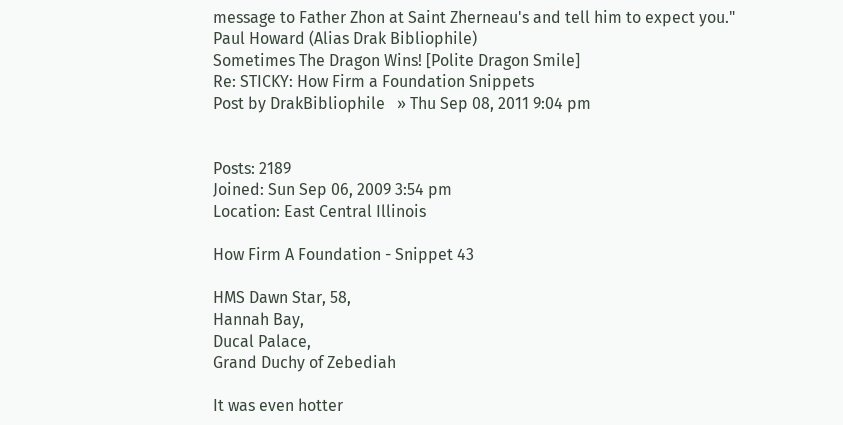message to Father Zhon at Saint Zherneau's and tell him to expect you."
Paul Howard (Alias Drak Bibliophile)
Sometimes The Dragon Wins! [Polite Dragon Smile]
Re: STICKY: How Firm a Foundation Snippets
Post by DrakBibliophile   » Thu Sep 08, 2011 9:04 pm


Posts: 2189
Joined: Sun Sep 06, 2009 3:54 pm
Location: East Central Illinois

How Firm A Foundation - Snippet 43

HMS Dawn Star, 58,
Hannah Bay,
Ducal Palace,
Grand Duchy of Zebediah

It was even hotter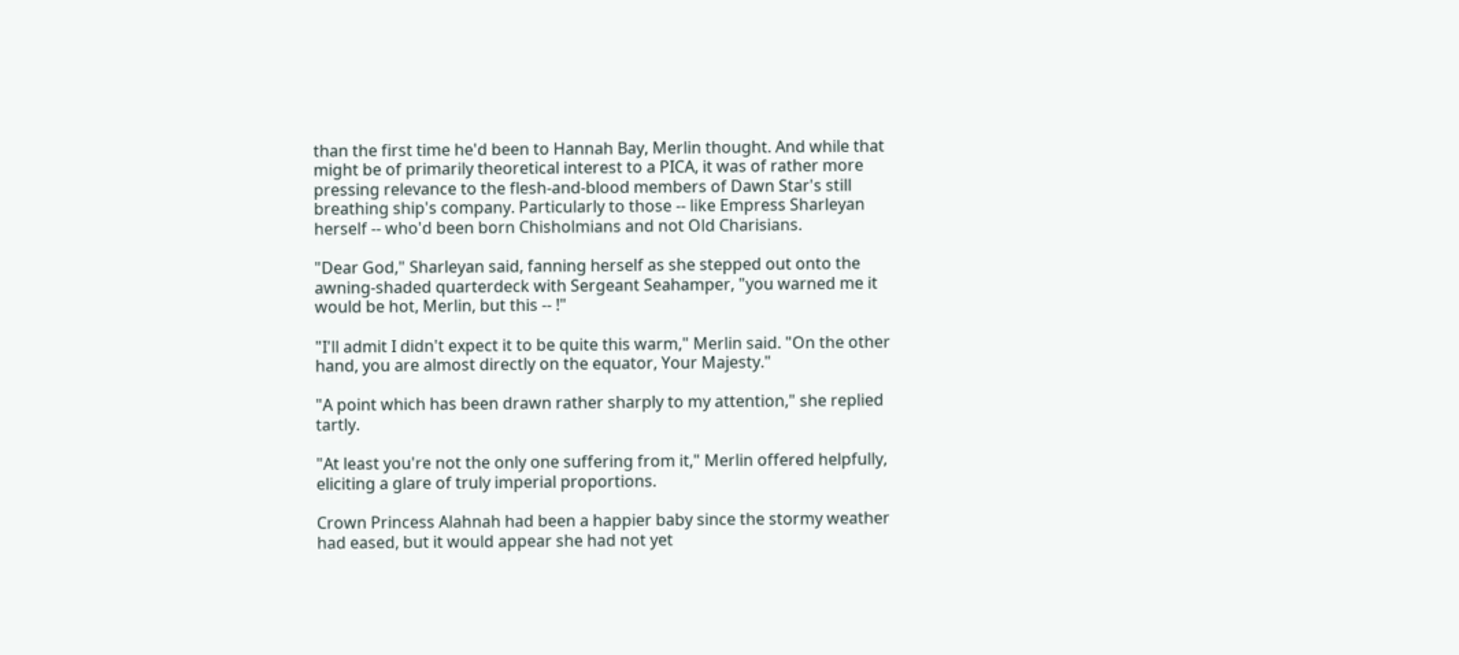than the first time he'd been to Hannah Bay, Merlin thought. And while that might be of primarily theoretical interest to a PICA, it was of rather more pressing relevance to the flesh-and-blood members of Dawn Star's still breathing ship's company. Particularly to those -- like Empress Sharleyan herself -- who'd been born Chisholmians and not Old Charisians.

"Dear God," Sharleyan said, fanning herself as she stepped out onto the awning-shaded quarterdeck with Sergeant Seahamper, "you warned me it would be hot, Merlin, but this -- !"

"I'll admit I didn't expect it to be quite this warm," Merlin said. "On the other hand, you are almost directly on the equator, Your Majesty."

"A point which has been drawn rather sharply to my attention," she replied tartly.

"At least you're not the only one suffering from it," Merlin offered helpfully, eliciting a glare of truly imperial proportions.

Crown Princess Alahnah had been a happier baby since the stormy weather had eased, but it would appear she had not yet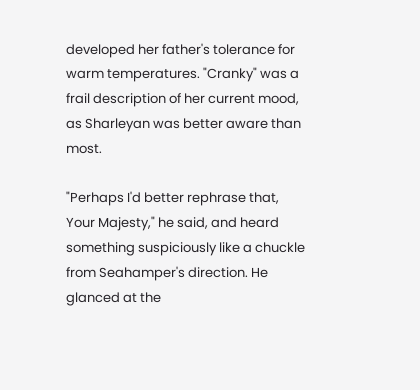developed her father's tolerance for warm temperatures. "Cranky" was a frail description of her current mood, as Sharleyan was better aware than most.

"Perhaps I'd better rephrase that, Your Majesty," he said, and heard something suspiciously like a chuckle from Seahamper's direction. He glanced at the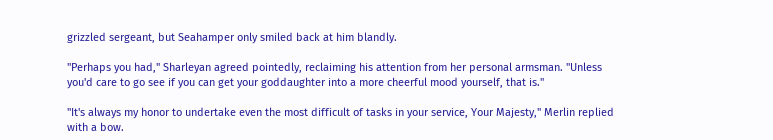grizzled sergeant, but Seahamper only smiled back at him blandly.

"Perhaps you had," Sharleyan agreed pointedly, reclaiming his attention from her personal armsman. "Unless you'd care to go see if you can get your goddaughter into a more cheerful mood yourself, that is."

"It's always my honor to undertake even the most difficult of tasks in your service, Your Majesty," Merlin replied with a bow.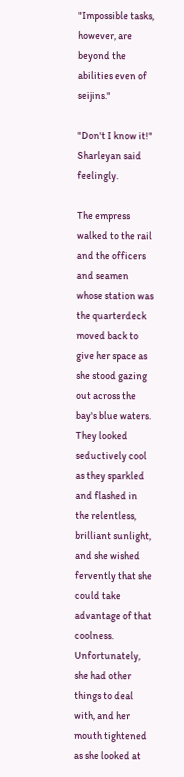"Impossible tasks, however, are beyond the abilities even of seijins."

"Don't I know it!" Sharleyan said feelingly.

The empress walked to the rail and the officers and seamen whose station was the quarterdeck moved back to give her space as she stood gazing out across the bay's blue waters. They looked seductively cool as they sparkled and flashed in the relentless, brilliant sunlight, and she wished fervently that she could take advantage of that coolness. Unfortunately, she had other things to deal with, and her mouth tightened as she looked at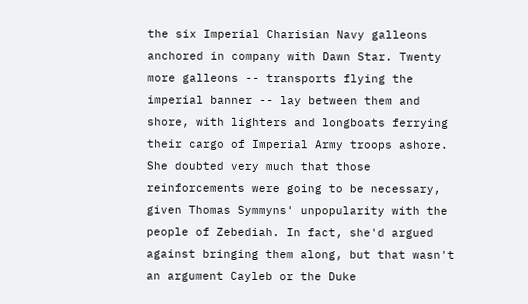the six Imperial Charisian Navy galleons anchored in company with Dawn Star. Twenty more galleons -- transports flying the imperial banner -- lay between them and shore, with lighters and longboats ferrying their cargo of Imperial Army troops ashore. She doubted very much that those reinforcements were going to be necessary, given Thomas Symmyns' unpopularity with the people of Zebediah. In fact, she'd argued against bringing them along, but that wasn't an argument Cayleb or the Duke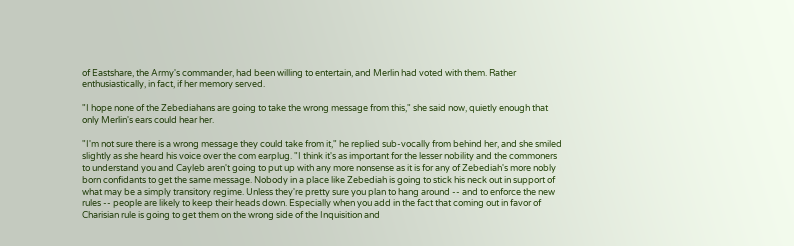of Eastshare, the Army's commander, had been willing to entertain, and Merlin had voted with them. Rather enthusiastically, in fact, if her memory served.

"I hope none of the Zebediahans are going to take the wrong message from this," she said now, quietly enough that only Merlin's ears could hear her.

"I'm not sure there is a wrong message they could take from it," he replied sub-vocally from behind her, and she smiled slightly as she heard his voice over the com earplug. "I think it's as important for the lesser nobility and the commoners to understand you and Cayleb aren't going to put up with any more nonsense as it is for any of Zebediah's more nobly born confidants to get the same message. Nobody in a place like Zebediah is going to stick his neck out in support of what may be a simply transitory regime. Unless they're pretty sure you plan to hang around -- and to enforce the new rules -- people are likely to keep their heads down. Especially when you add in the fact that coming out in favor of Charisian rule is going to get them on the wrong side of the Inquisition and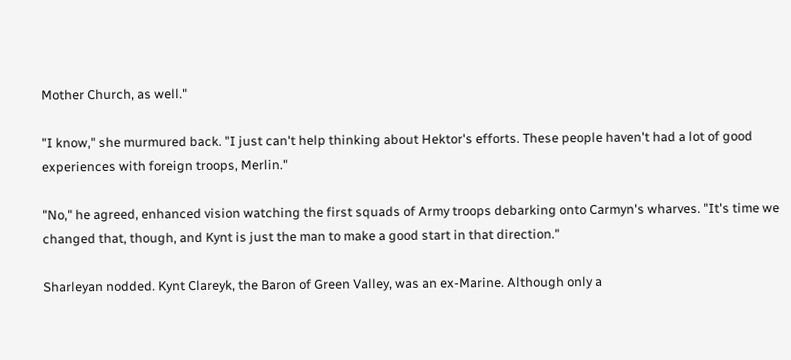Mother Church, as well."

"I know," she murmured back. "I just can't help thinking about Hektor's efforts. These people haven't had a lot of good experiences with foreign troops, Merlin."

"No," he agreed, enhanced vision watching the first squads of Army troops debarking onto Carmyn's wharves. "It's time we changed that, though, and Kynt is just the man to make a good start in that direction."

Sharleyan nodded. Kynt Clareyk, the Baron of Green Valley, was an ex-Marine. Although only a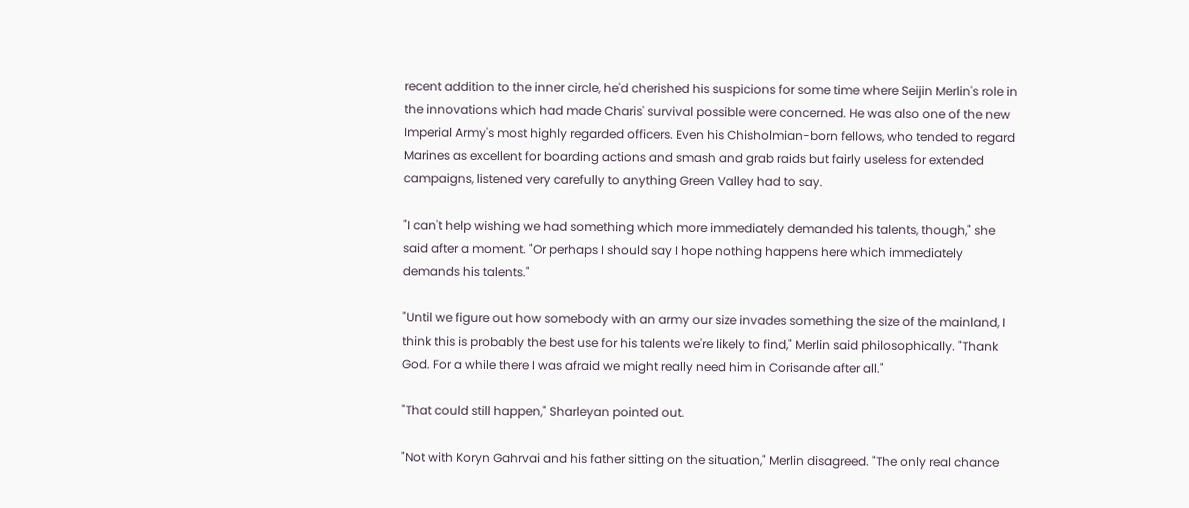recent addition to the inner circle, he'd cherished his suspicions for some time where Seijin Merlin's role in the innovations which had made Charis' survival possible were concerned. He was also one of the new Imperial Army's most highly regarded officers. Even his Chisholmian-born fellows, who tended to regard Marines as excellent for boarding actions and smash and grab raids but fairly useless for extended campaigns, listened very carefully to anything Green Valley had to say.

"I can't help wishing we had something which more immediately demanded his talents, though," she said after a moment. "Or perhaps I should say I hope nothing happens here which immediately demands his talents."

"Until we figure out how somebody with an army our size invades something the size of the mainland, I think this is probably the best use for his talents we're likely to find," Merlin said philosophically. "Thank God. For a while there I was afraid we might really need him in Corisande after all."

"That could still happen," Sharleyan pointed out.

"Not with Koryn Gahrvai and his father sitting on the situation," Merlin disagreed. "The only real chance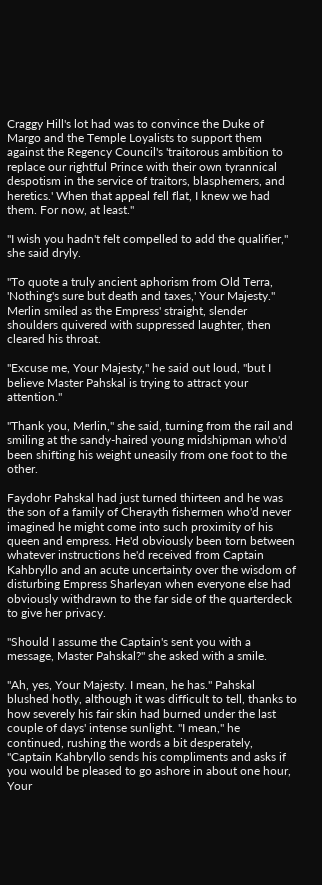Craggy Hill's lot had was to convince the Duke of Margo and the Temple Loyalists to support them against the Regency Council's 'traitorous ambition to replace our rightful Prince with their own tyrannical despotism in the service of traitors, blasphemers, and heretics.' When that appeal fell flat, I knew we had them. For now, at least."

"I wish you hadn't felt compelled to add the qualifier," she said dryly.

"To quote a truly ancient aphorism from Old Terra, 'Nothing's sure but death and taxes,' Your Majesty." Merlin smiled as the Empress' straight, slender shoulders quivered with suppressed laughter, then cleared his throat.

"Excuse me, Your Majesty," he said out loud, "but I believe Master Pahskal is trying to attract your attention."

"Thank you, Merlin," she said, turning from the rail and smiling at the sandy-haired young midshipman who'd been shifting his weight uneasily from one foot to the other.

Faydohr Pahskal had just turned thirteen and he was the son of a family of Cherayth fishermen who'd never imagined he might come into such proximity of his queen and empress. He'd obviously been torn between whatever instructions he'd received from Captain Kahbryllo and an acute uncertainty over the wisdom of disturbing Empress Sharleyan when everyone else had obviously withdrawn to the far side of the quarterdeck to give her privacy.

"Should I assume the Captain's sent you with a message, Master Pahskal?" she asked with a smile.

"Ah, yes, Your Majesty. I mean, he has." Pahskal blushed hotly, although it was difficult to tell, thanks to how severely his fair skin had burned under the last couple of days' intense sunlight. "I mean," he continued, rushing the words a bit desperately, "Captain Kahbryllo sends his compliments and asks if you would be pleased to go ashore in about one hour, Your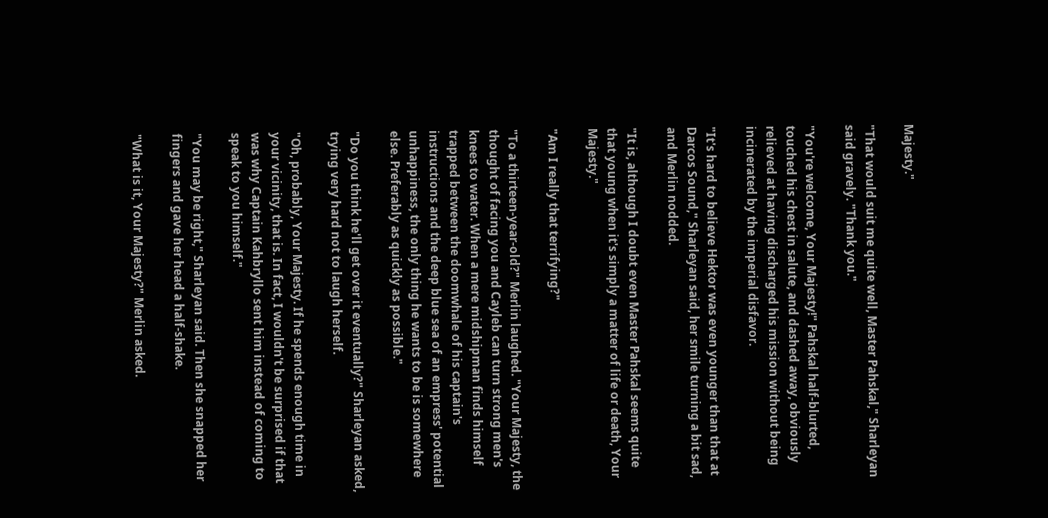Majesty."

"That would suit me quite well, Master Pahskal," Sharleyan said gravely. "Thank you."

"You're welcome, Your Majesty!" Pahskal half-blurted, touched his chest in salute, and dashed away, obviously relieved at having discharged his mission without being incinerated by the imperial disfavor.

"It's hard to believe Hektor was even younger than that at Darcos Sound," Sharleyan said, her smile turning a bit sad, and Merlin nodded.

"It is, although I doubt even Master Pahskal seems quite that young when it's simply a matter of life or death, Your Majesty."

"Am I really that terrifying?"

"To a thirteen-year-old?" Merlin laughed. "Your Majesty, the thought of facing you and Cayleb can turn strong men's knees to water. When a mere midshipman finds himself trapped between the doomwhale of his captain's instructions and the deep blue sea of an empress' potential unhappiness, the only thing he wants to be is somewhere else. Preferably as quickly as possible."

"Do you think he'll get over it eventually?" Sharleyan asked, trying very hard not to laugh herself.

"Oh, probably, Your Majesty. If he spends enough time in your vicinity, that is. In fact, I wouldn't be surprised if that was why Captain Kahbryllo sent him instead of coming to speak to you himself."

"You may be right," Sharleyan said. Then she snapped her fingers and gave her head a half-shake.

"What is it, Your Majesty?" Merlin asked.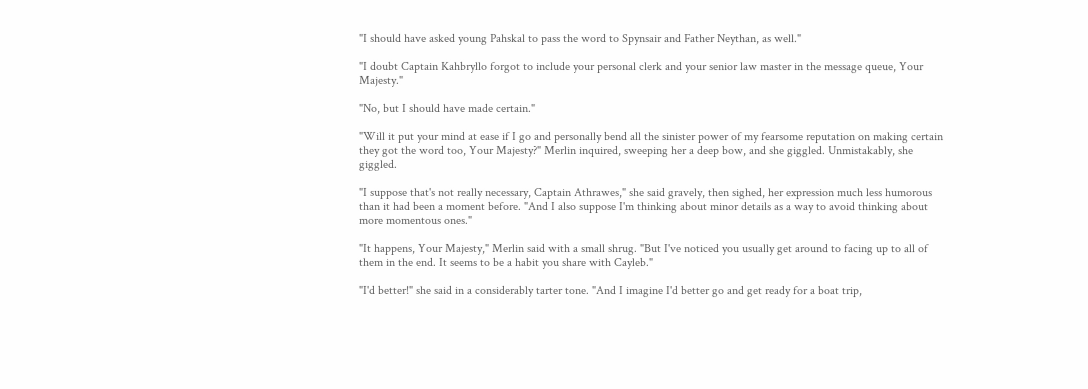"I should have asked young Pahskal to pass the word to Spynsair and Father Neythan, as well."

"I doubt Captain Kahbryllo forgot to include your personal clerk and your senior law master in the message queue, Your Majesty."

"No, but I should have made certain."

"Will it put your mind at ease if I go and personally bend all the sinister power of my fearsome reputation on making certain they got the word too, Your Majesty?" Merlin inquired, sweeping her a deep bow, and she giggled. Unmistakably, she giggled.

"I suppose that's not really necessary, Captain Athrawes," she said gravely, then sighed, her expression much less humorous than it had been a moment before. "And I also suppose I'm thinking about minor details as a way to avoid thinking about more momentous ones."

"It happens, Your Majesty," Merlin said with a small shrug. "But I've noticed you usually get around to facing up to all of them in the end. It seems to be a habit you share with Cayleb."

"I'd better!" she said in a considerably tarter tone. "And I imagine I'd better go and get ready for a boat trip,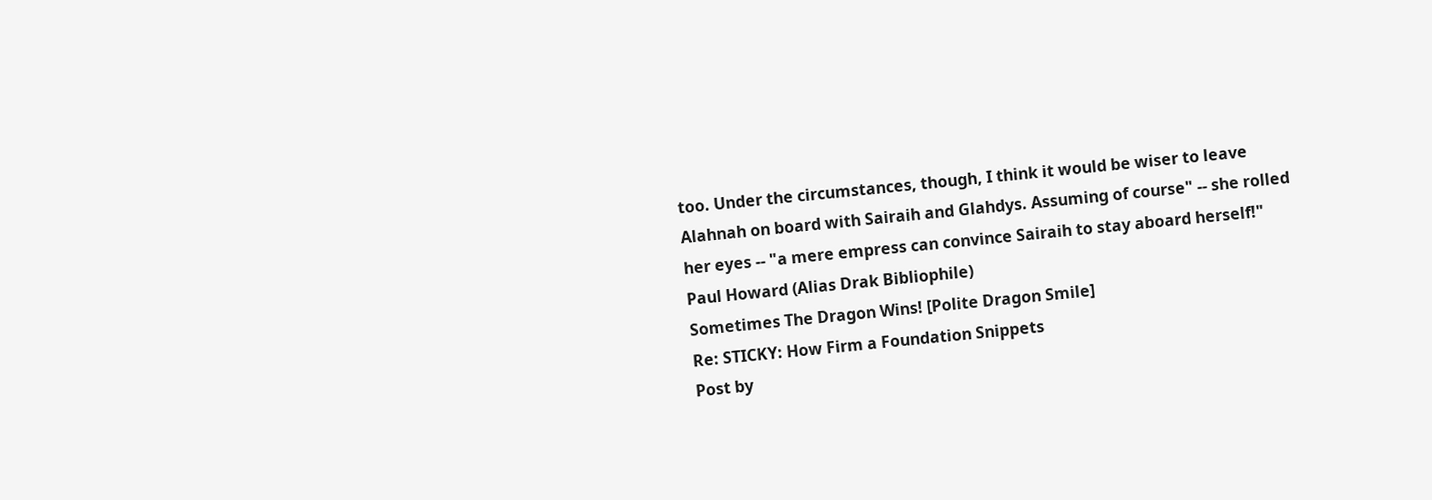too. Under the circumstances, though, I think it would be wiser to leave Alahnah on board with Sairaih and Glahdys. Assuming of course" -- she rolled her eyes -- "a mere empress can convince Sairaih to stay aboard herself!"
Paul Howard (Alias Drak Bibliophile)
Sometimes The Dragon Wins! [Polite Dragon Smile]
Re: STICKY: How Firm a Foundation Snippets
Post by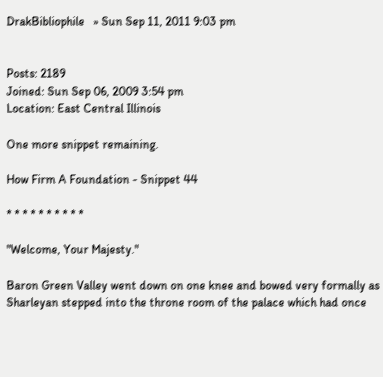DrakBibliophile   » Sun Sep 11, 2011 9:03 pm


Posts: 2189
Joined: Sun Sep 06, 2009 3:54 pm
Location: East Central Illinois

One more snippet remaining.

How Firm A Foundation - Snippet 44

* * * * * * * * * *

"Welcome, Your Majesty."

Baron Green Valley went down on one knee and bowed very formally as Sharleyan stepped into the throne room of the palace which had once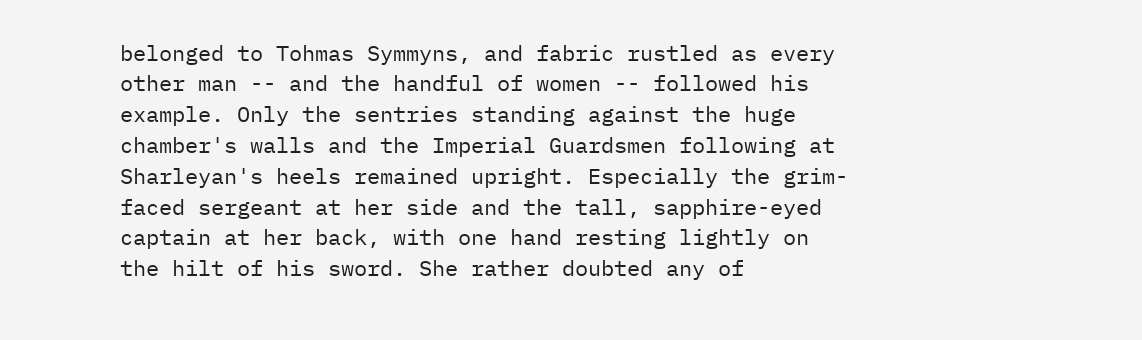belonged to Tohmas Symmyns, and fabric rustled as every other man -- and the handful of women -- followed his example. Only the sentries standing against the huge chamber's walls and the Imperial Guardsmen following at Sharleyan's heels remained upright. Especially the grim-faced sergeant at her side and the tall, sapphire-eyed captain at her back, with one hand resting lightly on the hilt of his sword. She rather doubted any of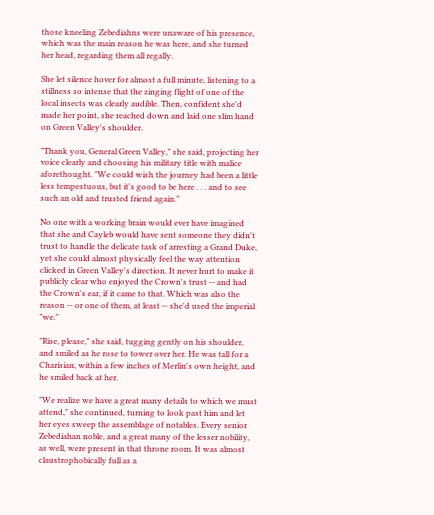those kneeling Zebediahns were unaware of his presence, which was the main reason he was here, and she turned her head, regarding them all regally.

She let silence hover for almost a full minute, listening to a stillness so intense that the zinging flight of one of the local insects was clearly audible. Then, confident she'd made her point, she reached down and laid one slim hand on Green Valley's shoulder.

"Thank you, General Green Valley," she said, projecting her voice clearly and choosing his military title with malice aforethought. "We could wish the journey had been a little less tempestuous, but it's good to be here . . . and to see such an old and trusted friend again."

No one with a working brain would ever have imagined that she and Cayleb would have sent someone they didn't trust to handle the delicate task of arresting a Grand Duke, yet she could almost physically feel the way attention clicked in Green Valley's direction. It never hurt to make it publicly clear who enjoyed the Crown's trust -- and had the Crown's ear, if it came to that. Which was also the reason -- or one of them, at least -- she'd used the imperial "we."

"Rise, please," she said, tugging gently on his shoulder, and smiled as he rose to tower over her. He was tall for a Charisian, within a few inches of Merlin's own height, and he smiled back at her.

"We realize we have a great many details to which we must attend," she continued, turning to look past him and let her eyes sweep the assemblage of notables. Every senior Zebediahan noble, and a great many of the lesser nobility, as well, were present in that throne room. It was almost claustrophobically full as a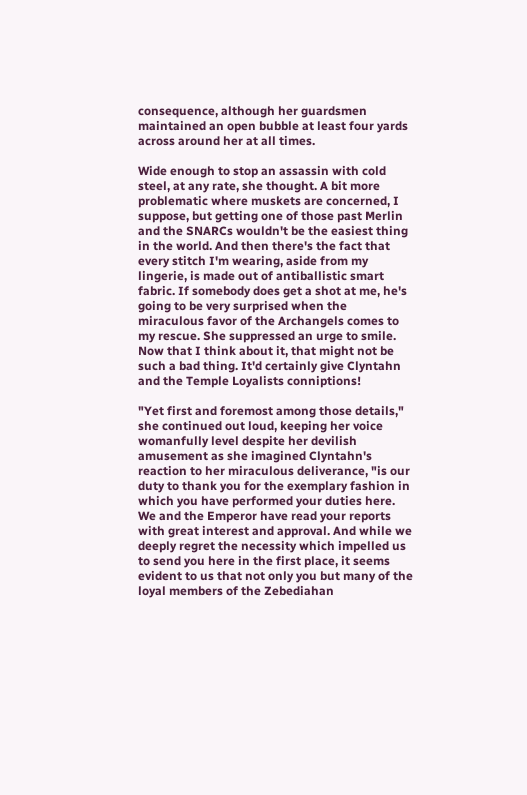consequence, although her guardsmen maintained an open bubble at least four yards across around her at all times.

Wide enough to stop an assassin with cold steel, at any rate, she thought. A bit more problematic where muskets are concerned, I suppose, but getting one of those past Merlin and the SNARCs wouldn't be the easiest thing in the world. And then there's the fact that every stitch I'm wearing, aside from my lingerie, is made out of antiballistic smart fabric. If somebody does get a shot at me, he's going to be very surprised when the miraculous favor of the Archangels comes to my rescue. She suppressed an urge to smile. Now that I think about it, that might not be such a bad thing. It'd certainly give Clyntahn and the Temple Loyalists conniptions!

"Yet first and foremost among those details," she continued out loud, keeping her voice womanfully level despite her devilish amusement as she imagined Clyntahn's reaction to her miraculous deliverance, "is our duty to thank you for the exemplary fashion in which you have performed your duties here. We and the Emperor have read your reports with great interest and approval. And while we deeply regret the necessity which impelled us to send you here in the first place, it seems evident to us that not only you but many of the loyal members of the Zebediahan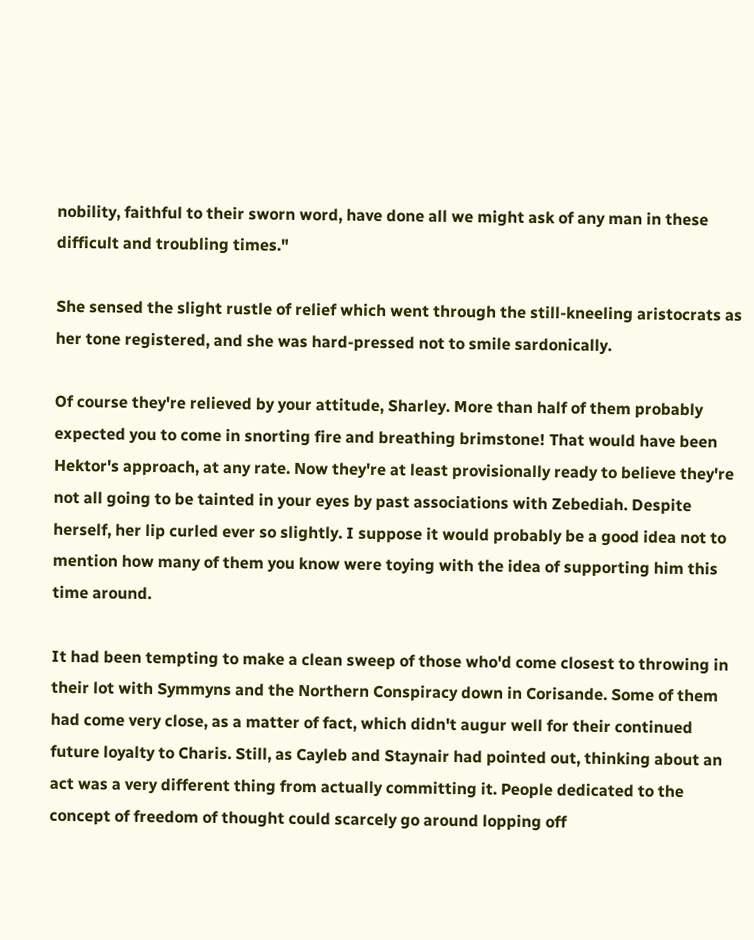nobility, faithful to their sworn word, have done all we might ask of any man in these difficult and troubling times."

She sensed the slight rustle of relief which went through the still-kneeling aristocrats as her tone registered, and she was hard-pressed not to smile sardonically.

Of course they're relieved by your attitude, Sharley. More than half of them probably expected you to come in snorting fire and breathing brimstone! That would have been Hektor's approach, at any rate. Now they're at least provisionally ready to believe they're not all going to be tainted in your eyes by past associations with Zebediah. Despite herself, her lip curled ever so slightly. I suppose it would probably be a good idea not to mention how many of them you know were toying with the idea of supporting him this time around.

It had been tempting to make a clean sweep of those who'd come closest to throwing in their lot with Symmyns and the Northern Conspiracy down in Corisande. Some of them had come very close, as a matter of fact, which didn't augur well for their continued future loyalty to Charis. Still, as Cayleb and Staynair had pointed out, thinking about an act was a very different thing from actually committing it. People dedicated to the concept of freedom of thought could scarcely go around lopping off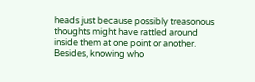heads just because possibly treasonous thoughts might have rattled around inside them at one point or another. Besides, knowing who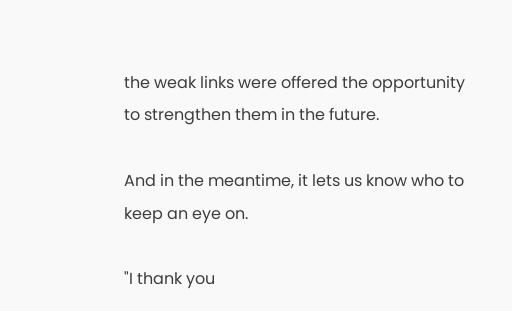the weak links were offered the opportunity to strengthen them in the future.

And in the meantime, it lets us know who to keep an eye on.

"I thank you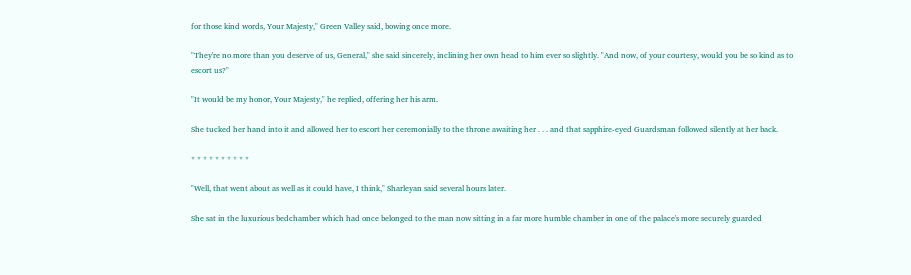for those kind words, Your Majesty," Green Valley said, bowing once more.

"They're no more than you deserve of us, General," she said sincerely, inclining her own head to him ever so slightly. "And now, of your courtesy, would you be so kind as to escort us?"

"It would be my honor, Your Majesty," he replied, offering her his arm.

She tucked her hand into it and allowed her to escort her ceremonially to the throne awaiting her . . . and that sapphire-eyed Guardsman followed silently at her back.

* * * * * * * * * *

"Well, that went about as well as it could have, I think," Sharleyan said several hours later.

She sat in the luxurious bedchamber which had once belonged to the man now sitting in a far more humble chamber in one of the palace's more securely guarded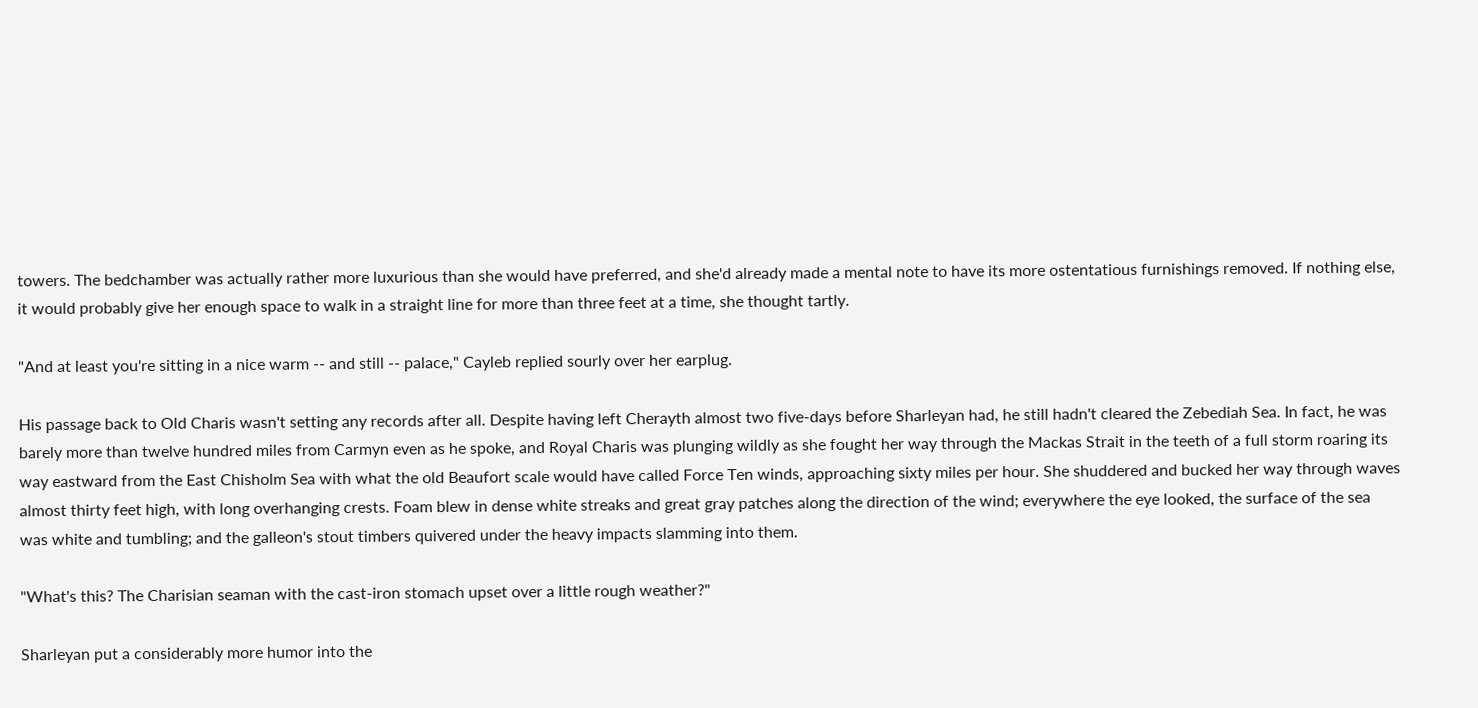towers. The bedchamber was actually rather more luxurious than she would have preferred, and she'd already made a mental note to have its more ostentatious furnishings removed. If nothing else, it would probably give her enough space to walk in a straight line for more than three feet at a time, she thought tartly.

"And at least you're sitting in a nice warm -- and still -- palace," Cayleb replied sourly over her earplug.

His passage back to Old Charis wasn't setting any records after all. Despite having left Cherayth almost two five-days before Sharleyan had, he still hadn't cleared the Zebediah Sea. In fact, he was barely more than twelve hundred miles from Carmyn even as he spoke, and Royal Charis was plunging wildly as she fought her way through the Mackas Strait in the teeth of a full storm roaring its way eastward from the East Chisholm Sea with what the old Beaufort scale would have called Force Ten winds, approaching sixty miles per hour. She shuddered and bucked her way through waves almost thirty feet high, with long overhanging crests. Foam blew in dense white streaks and great gray patches along the direction of the wind; everywhere the eye looked, the surface of the sea was white and tumbling; and the galleon's stout timbers quivered under the heavy impacts slamming into them.

"What's this? The Charisian seaman with the cast-iron stomach upset over a little rough weather?"

Sharleyan put a considerably more humor into the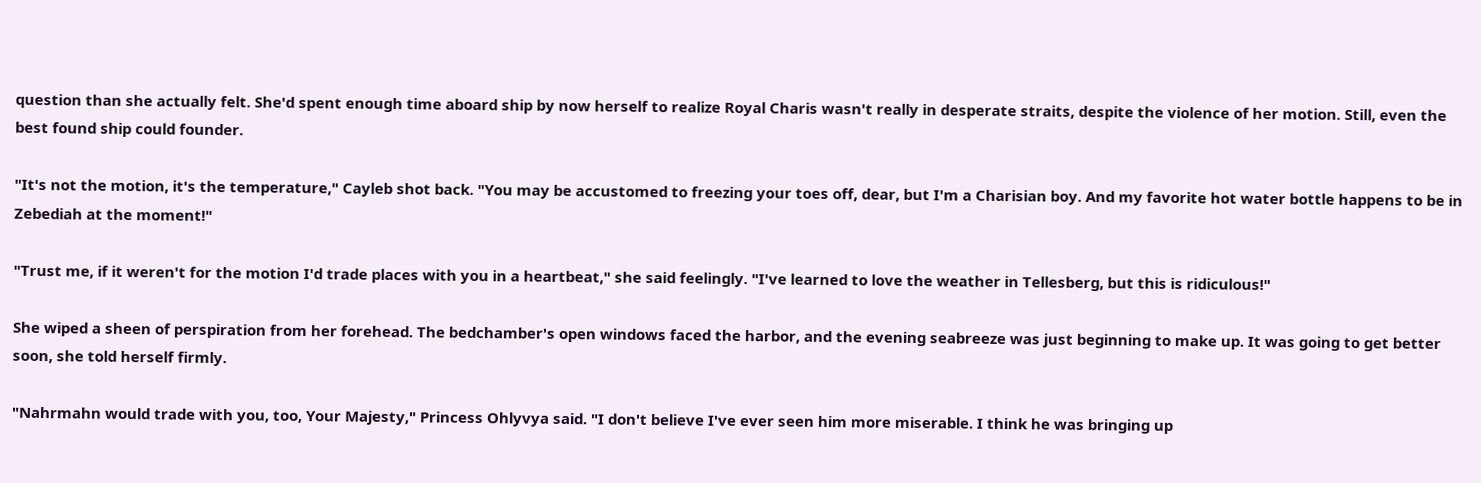question than she actually felt. She'd spent enough time aboard ship by now herself to realize Royal Charis wasn't really in desperate straits, despite the violence of her motion. Still, even the best found ship could founder.

"It's not the motion, it's the temperature," Cayleb shot back. "You may be accustomed to freezing your toes off, dear, but I'm a Charisian boy. And my favorite hot water bottle happens to be in Zebediah at the moment!"

"Trust me, if it weren't for the motion I'd trade places with you in a heartbeat," she said feelingly. "I've learned to love the weather in Tellesberg, but this is ridiculous!"

She wiped a sheen of perspiration from her forehead. The bedchamber's open windows faced the harbor, and the evening seabreeze was just beginning to make up. It was going to get better soon, she told herself firmly.

"Nahrmahn would trade with you, too, Your Majesty," Princess Ohlyvya said. "I don't believe I've ever seen him more miserable. I think he was bringing up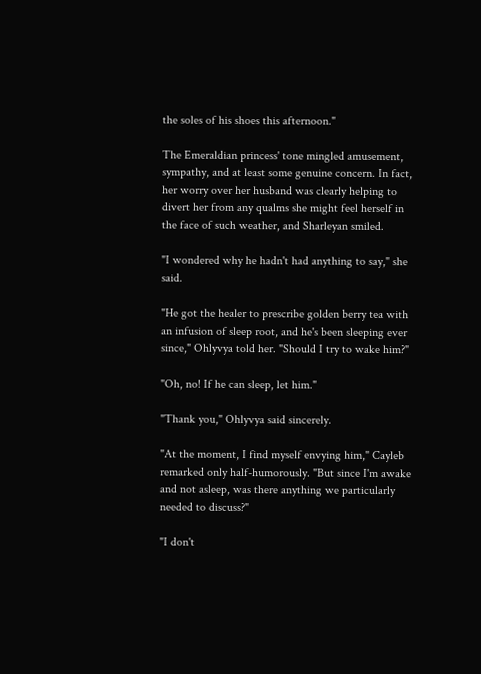the soles of his shoes this afternoon."

The Emeraldian princess' tone mingled amusement, sympathy, and at least some genuine concern. In fact, her worry over her husband was clearly helping to divert her from any qualms she might feel herself in the face of such weather, and Sharleyan smiled.

"I wondered why he hadn't had anything to say," she said.

"He got the healer to prescribe golden berry tea with an infusion of sleep root, and he's been sleeping ever since," Ohlyvya told her. "Should I try to wake him?"

"Oh, no! If he can sleep, let him."

"Thank you," Ohlyvya said sincerely.

"At the moment, I find myself envying him," Cayleb remarked only half-humorously. "But since I'm awake and not asleep, was there anything we particularly needed to discuss?"

"I don't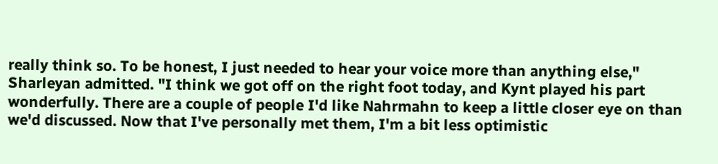really think so. To be honest, I just needed to hear your voice more than anything else," Sharleyan admitted. "I think we got off on the right foot today, and Kynt played his part wonderfully. There are a couple of people I'd like Nahrmahn to keep a little closer eye on than we'd discussed. Now that I've personally met them, I'm a bit less optimistic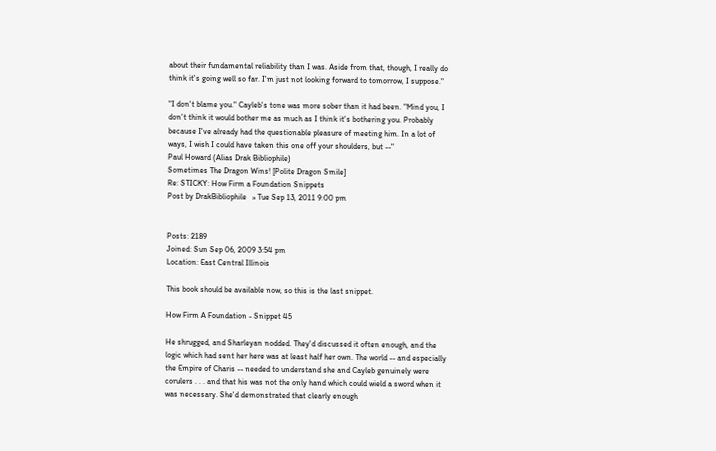about their fundamental reliability than I was. Aside from that, though, I really do think it's going well so far. I'm just not looking forward to tomorrow, I suppose."

"I don't blame you." Cayleb's tone was more sober than it had been. "Mind you, I don't think it would bother me as much as I think it's bothering you. Probably because I've already had the questionable pleasure of meeting him. In a lot of ways, I wish I could have taken this one off your shoulders, but --"
Paul Howard (Alias Drak Bibliophile)
Sometimes The Dragon Wins! [Polite Dragon Smile]
Re: STICKY: How Firm a Foundation Snippets
Post by DrakBibliophile   » Tue Sep 13, 2011 9:00 pm


Posts: 2189
Joined: Sun Sep 06, 2009 3:54 pm
Location: East Central Illinois

This book should be available now, so this is the last snippet.

How Firm A Foundation - Snippet 45

He shrugged, and Sharleyan nodded. They'd discussed it often enough, and the logic which had sent her here was at least half her own. The world -- and especially the Empire of Charis -- needed to understand she and Cayleb genuinely were corulers . . . and that his was not the only hand which could wield a sword when it was necessary. She'd demonstrated that clearly enough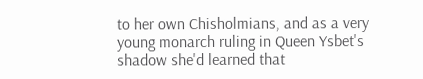to her own Chisholmians, and as a very young monarch ruling in Queen Ysbet's shadow she'd learned that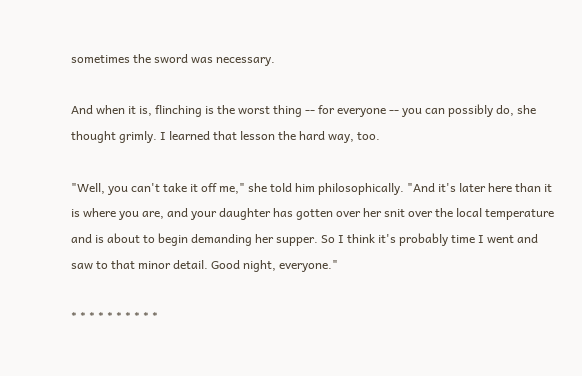sometimes the sword was necessary.

And when it is, flinching is the worst thing -- for everyone -- you can possibly do, she thought grimly. I learned that lesson the hard way, too.

"Well, you can't take it off me," she told him philosophically. "And it's later here than it is where you are, and your daughter has gotten over her snit over the local temperature and is about to begin demanding her supper. So I think it's probably time I went and saw to that minor detail. Good night, everyone."

* * * * * * * * * *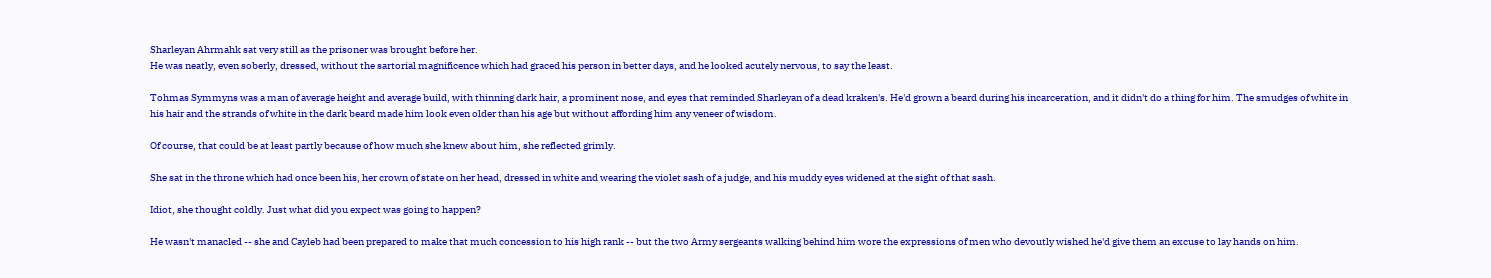Sharleyan Ahrmahk sat very still as the prisoner was brought before her.
He was neatly, even soberly, dressed, without the sartorial magnificence which had graced his person in better days, and he looked acutely nervous, to say the least.

Tohmas Symmyns was a man of average height and average build, with thinning dark hair, a prominent nose, and eyes that reminded Sharleyan of a dead kraken's. He'd grown a beard during his incarceration, and it didn't do a thing for him. The smudges of white in his hair and the strands of white in the dark beard made him look even older than his age but without affording him any veneer of wisdom.

Of course, that could be at least partly because of how much she knew about him, she reflected grimly.

She sat in the throne which had once been his, her crown of state on her head, dressed in white and wearing the violet sash of a judge, and his muddy eyes widened at the sight of that sash.

Idiot, she thought coldly. Just what did you expect was going to happen?

He wasn't manacled -- she and Cayleb had been prepared to make that much concession to his high rank -- but the two Army sergeants walking behind him wore the expressions of men who devoutly wished he'd give them an excuse to lay hands on him.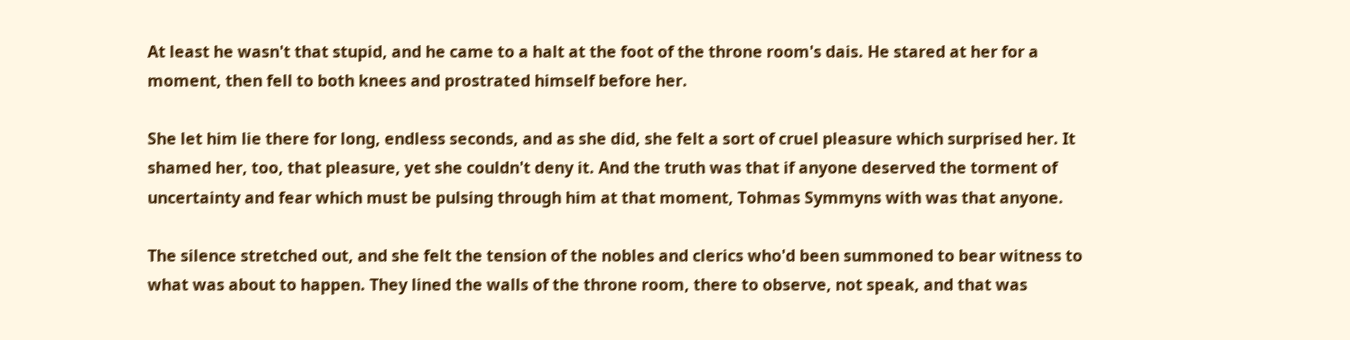At least he wasn't that stupid, and he came to a halt at the foot of the throne room's dais. He stared at her for a moment, then fell to both knees and prostrated himself before her.

She let him lie there for long, endless seconds, and as she did, she felt a sort of cruel pleasure which surprised her. It shamed her, too, that pleasure, yet she couldn't deny it. And the truth was that if anyone deserved the torment of uncertainty and fear which must be pulsing through him at that moment, Tohmas Symmyns with was that anyone.

The silence stretched out, and she felt the tension of the nobles and clerics who'd been summoned to bear witness to what was about to happen. They lined the walls of the throne room, there to observe, not speak, and that was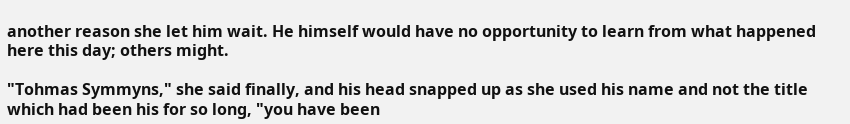another reason she let him wait. He himself would have no opportunity to learn from what happened here this day; others might.

"Tohmas Symmyns," she said finally, and his head snapped up as she used his name and not the title which had been his for so long, "you have been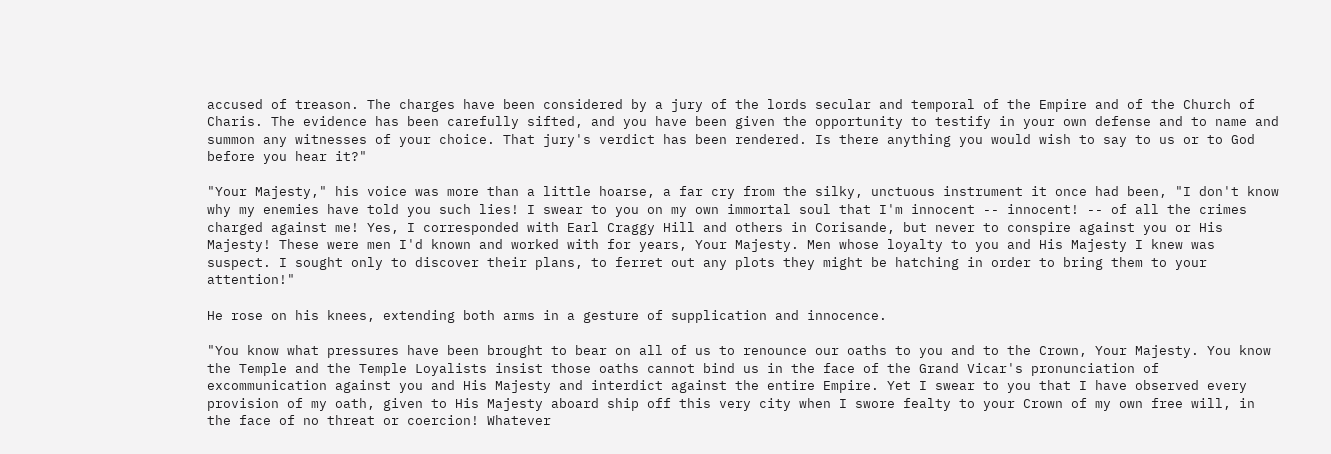accused of treason. The charges have been considered by a jury of the lords secular and temporal of the Empire and of the Church of Charis. The evidence has been carefully sifted, and you have been given the opportunity to testify in your own defense and to name and summon any witnesses of your choice. That jury's verdict has been rendered. Is there anything you would wish to say to us or to God before you hear it?"

"Your Majesty," his voice was more than a little hoarse, a far cry from the silky, unctuous instrument it once had been, "I don't know why my enemies have told you such lies! I swear to you on my own immortal soul that I'm innocent -- innocent! -- of all the crimes charged against me! Yes, I corresponded with Earl Craggy Hill and others in Corisande, but never to conspire against you or His Majesty! These were men I'd known and worked with for years, Your Majesty. Men whose loyalty to you and His Majesty I knew was suspect. I sought only to discover their plans, to ferret out any plots they might be hatching in order to bring them to your attention!"

He rose on his knees, extending both arms in a gesture of supplication and innocence.

"You know what pressures have been brought to bear on all of us to renounce our oaths to you and to the Crown, Your Majesty. You know the Temple and the Temple Loyalists insist those oaths cannot bind us in the face of the Grand Vicar's pronunciation of excommunication against you and His Majesty and interdict against the entire Empire. Yet I swear to you that I have observed every provision of my oath, given to His Majesty aboard ship off this very city when I swore fealty to your Crown of my own free will, in the face of no threat or coercion! Whatever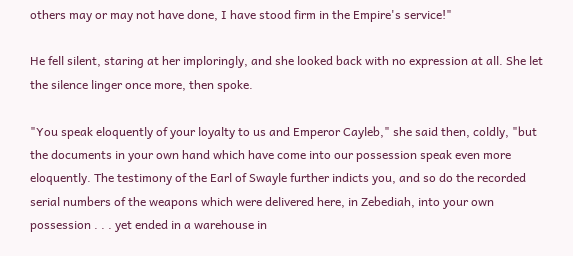others may or may not have done, I have stood firm in the Empire's service!"

He fell silent, staring at her imploringly, and she looked back with no expression at all. She let the silence linger once more, then spoke.

"You speak eloquently of your loyalty to us and Emperor Cayleb," she said then, coldly, "but the documents in your own hand which have come into our possession speak even more eloquently. The testimony of the Earl of Swayle further indicts you, and so do the recorded serial numbers of the weapons which were delivered here, in Zebediah, into your own possession . . . yet ended in a warehouse in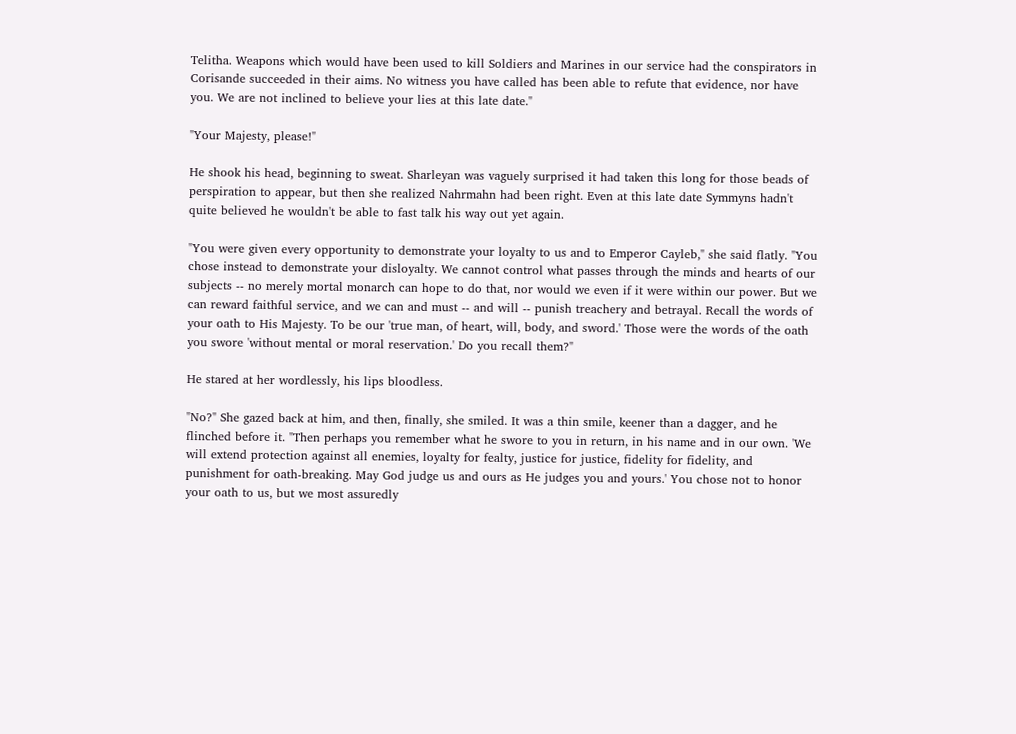Telitha. Weapons which would have been used to kill Soldiers and Marines in our service had the conspirators in Corisande succeeded in their aims. No witness you have called has been able to refute that evidence, nor have you. We are not inclined to believe your lies at this late date."

"Your Majesty, please!"

He shook his head, beginning to sweat. Sharleyan was vaguely surprised it had taken this long for those beads of perspiration to appear, but then she realized Nahrmahn had been right. Even at this late date Symmyns hadn't quite believed he wouldn't be able to fast talk his way out yet again.

"You were given every opportunity to demonstrate your loyalty to us and to Emperor Cayleb," she said flatly. "You chose instead to demonstrate your disloyalty. We cannot control what passes through the minds and hearts of our subjects -- no merely mortal monarch can hope to do that, nor would we even if it were within our power. But we can reward faithful service, and we can and must -- and will -- punish treachery and betrayal. Recall the words of your oath to His Majesty. To be our 'true man, of heart, will, body, and sword.' Those were the words of the oath you swore 'without mental or moral reservation.' Do you recall them?"

He stared at her wordlessly, his lips bloodless.

"No?" She gazed back at him, and then, finally, she smiled. It was a thin smile, keener than a dagger, and he flinched before it. "Then perhaps you remember what he swore to you in return, in his name and in our own. 'We will extend protection against all enemies, loyalty for fealty, justice for justice, fidelity for fidelity, and punishment for oath-breaking. May God judge us and ours as He judges you and yours.' You chose not to honor your oath to us, but we most assuredly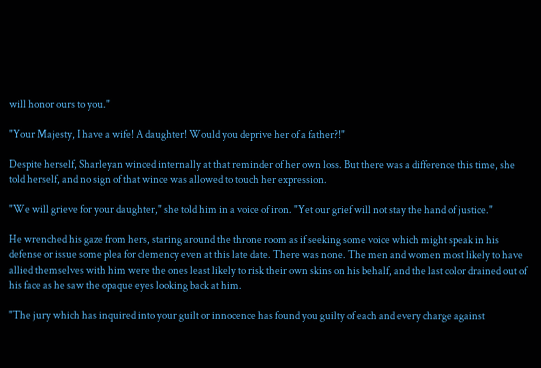will honor ours to you."

"Your Majesty, I have a wife! A daughter! Would you deprive her of a father?!"

Despite herself, Sharleyan winced internally at that reminder of her own loss. But there was a difference this time, she told herself, and no sign of that wince was allowed to touch her expression.

"We will grieve for your daughter," she told him in a voice of iron. "Yet our grief will not stay the hand of justice."

He wrenched his gaze from hers, staring around the throne room as if seeking some voice which might speak in his defense or issue some plea for clemency even at this late date. There was none. The men and women most likely to have allied themselves with him were the ones least likely to risk their own skins on his behalf, and the last color drained out of his face as he saw the opaque eyes looking back at him.

"The jury which has inquired into your guilt or innocence has found you guilty of each and every charge against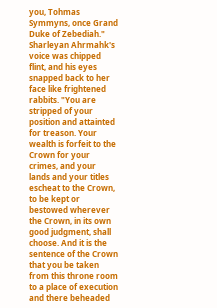you, Tohmas Symmyns, once Grand Duke of Zebediah." Sharleyan Ahrmahk's voice was chipped flint, and his eyes snapped back to her face like frightened rabbits. "You are stripped of your position and attainted for treason. Your wealth is forfeit to the Crown for your crimes, and your lands and your titles escheat to the Crown, to be kept or bestowed wherever the Crown, in its own good judgment, shall choose. And it is the sentence of the Crown that you be taken from this throne room to a place of execution and there beheaded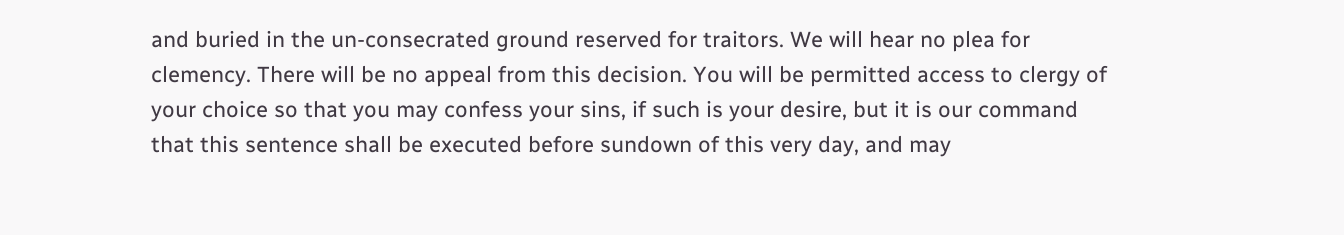and buried in the un-consecrated ground reserved for traitors. We will hear no plea for clemency. There will be no appeal from this decision. You will be permitted access to clergy of your choice so that you may confess your sins, if such is your desire, but it is our command that this sentence shall be executed before sundown of this very day, and may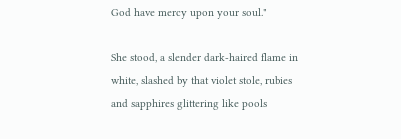God have mercy upon your soul."

She stood, a slender dark-haired flame in white, slashed by that violet stole, rubies and sapphires glittering like pools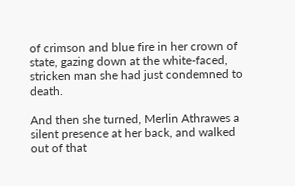of crimson and blue fire in her crown of state, gazing down at the white-faced, stricken man she had just condemned to death.

And then she turned, Merlin Athrawes a silent presence at her back, and walked out of that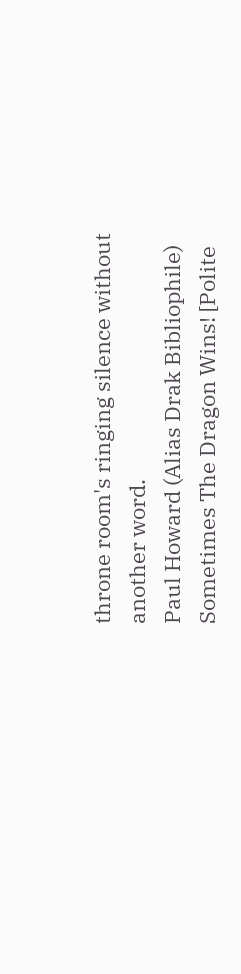throne room's ringing silence without another word.
Paul Howard (Alias Drak Bibliophile)
Sometimes The Dragon Wins! [Polite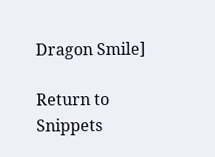Dragon Smile]

Return to Snippets